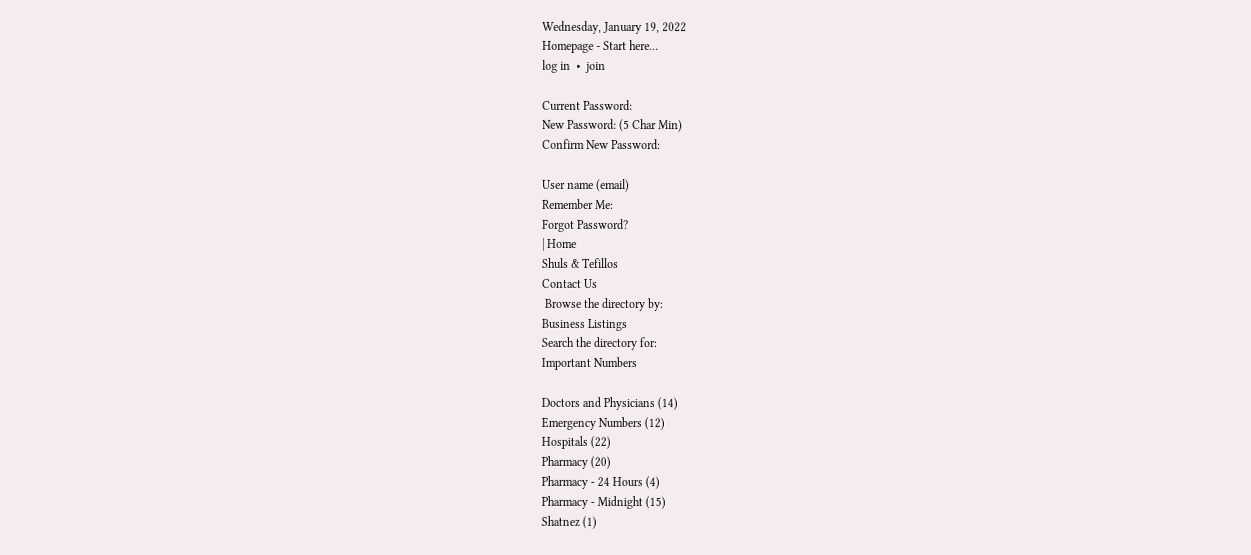Wednesday, January 19, 2022
Homepage - Start here...
log in  •  join

Current Password:
New Password: (5 Char Min)
Confirm New Password:

User name (email)
Remember Me:
Forgot Password?
| Home
Shuls & Tefillos
Contact Us
 Browse the directory by:
Business Listings
Search the directory for:
Important Numbers

Doctors and Physicians (14)
Emergency Numbers (12)
Hospitals (22)
Pharmacy (20)
Pharmacy - 24 Hours (4)
Pharmacy - Midnight (15)
Shatnez (1)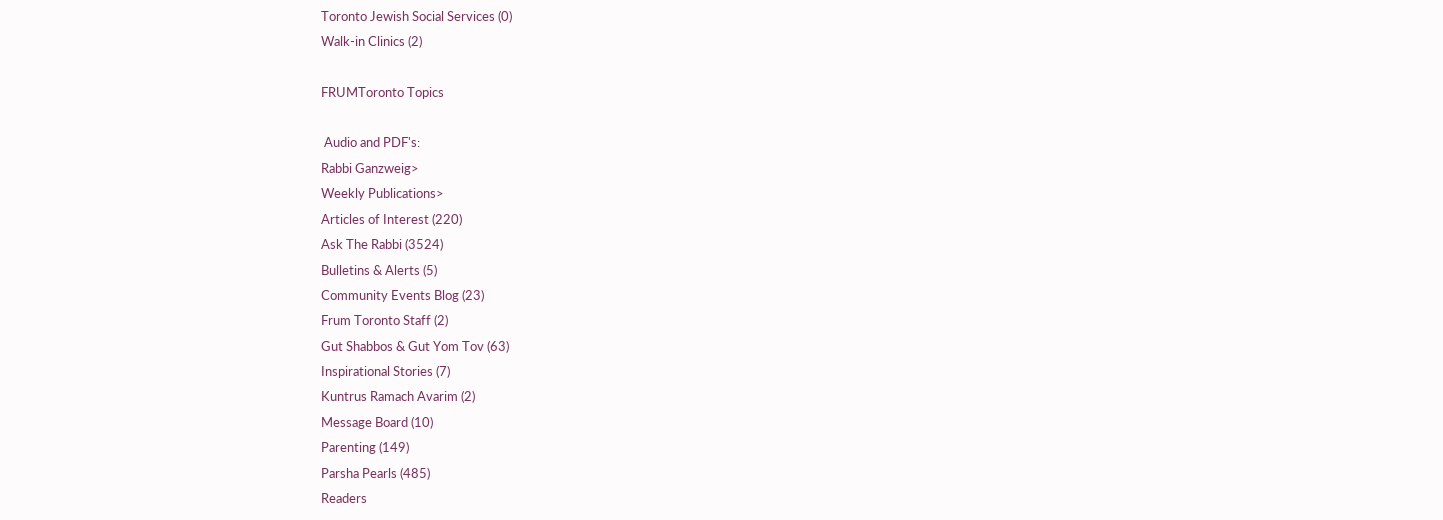Toronto Jewish Social Services (0)
Walk-in Clinics (2)

FRUMToronto Topics

 Audio and PDF's:
Rabbi Ganzweig>
Weekly Publications>
Articles of Interest (220)
Ask The Rabbi (3524)
Bulletins & Alerts (5)
Community Events Blog (23)
Frum Toronto Staff (2)
Gut Shabbos & Gut Yom Tov (63)
Inspirational Stories (7)
Kuntrus Ramach Avarim (2)
Message Board (10)
Parenting (149)
Parsha Pearls (485)
Readers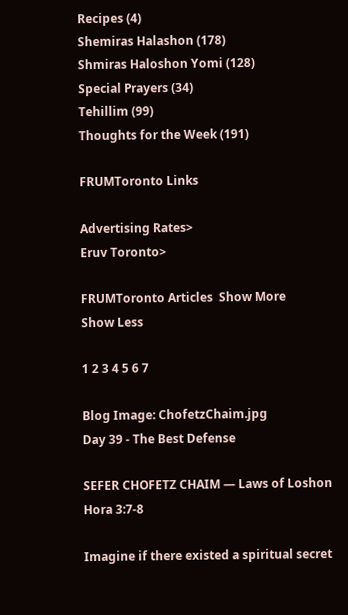Recipes (4)
Shemiras Halashon (178)
Shmiras Haloshon Yomi (128)
Special Prayers (34)
Tehillim (99)
Thoughts for the Week (191)

FRUMToronto Links

Advertising Rates>
Eruv Toronto>

FRUMToronto Articles  Show More
Show Less

1 2 3 4 5 6 7

Blog Image: ChofetzChaim.jpg
Day 39 - The Best Defense

SEFER CHOFETZ CHAIM — Laws of Loshon Hora 3:7-8

Imagine if there existed a spiritual secret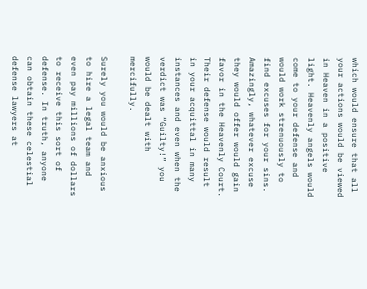which would ensure that all your actions would be viewed in Heaven in a positive light. Heavenly angels would come to your defense and would work strenuously to find excuses for your sins. Amazingly, whatever excuse they would offer would gain favor in the Heavenly Court. Their defense would result in your acquittal in many instances and even when the verdict was “Guilty!” you would be dealt with mercifully.

Surely you would be anxious to hire a legal team and even pay millions of dollars to receive this sort of defense. In truth, anyone can obtain these celestial defense lawyers at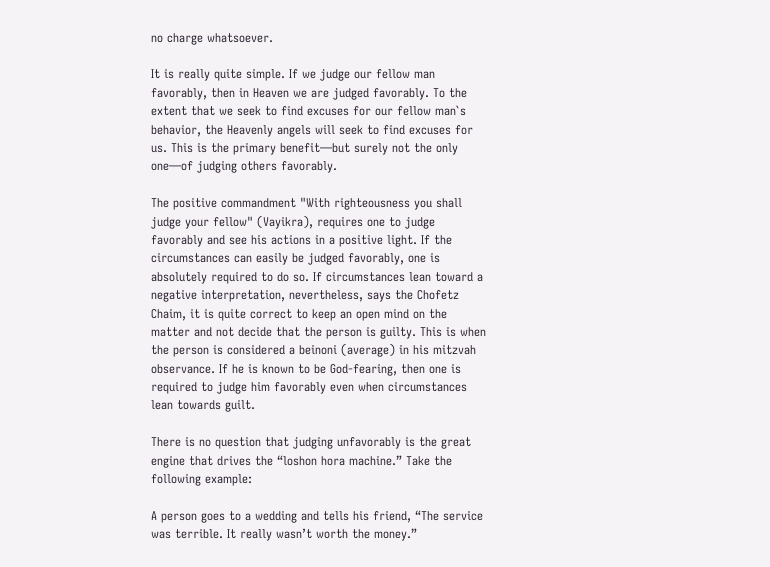no charge whatsoever.

It is really quite simple. If we judge our fellow man favorably, then in Heaven we are judged favorably. To the extent that we seek to find excuses for our fellow man`s behavior, the Heavenly angels will seek to find excuses for us. This is the primary benefit—but surely not the only one—of judging others favorably.

The positive commandment "With righteousness you shall judge your fellow" (Vayikra), requires one to judge favorably and see his actions in a positive light. If the circumstances can easily be judged favorably, one is absolutely required to do so. If circumstances lean toward a negative interpretation, nevertheless, says the Chofetz Chaim, it is quite correct to keep an open mind on the matter and not decide that the person is guilty. This is when the person is considered a beinoni (average) in his mitzvah observance. If he is known to be God-fearing, then one is required to judge him favorably even when circumstances lean towards guilt.

There is no question that judging unfavorably is the great engine that drives the “loshon hora machine.” Take the following example:

A person goes to a wedding and tells his friend, “The service was terrible. It really wasn’t worth the money.”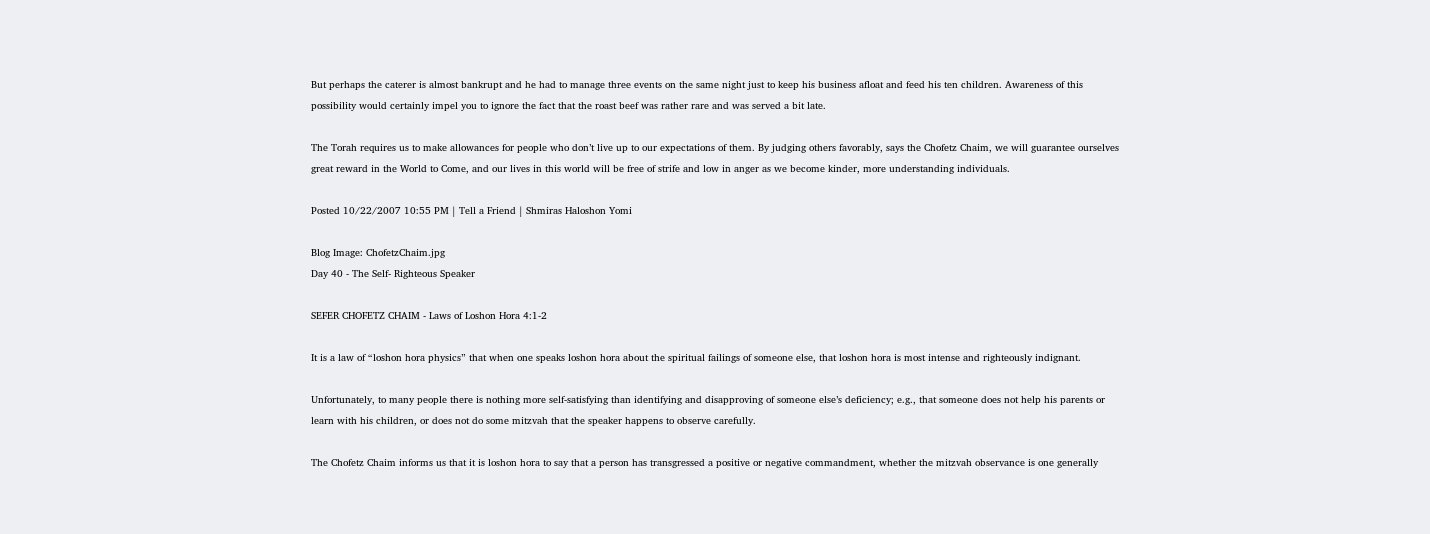But perhaps the caterer is almost bankrupt and he had to manage three events on the same night just to keep his business afloat and feed his ten children. Awareness of this possibility would certainly impel you to ignore the fact that the roast beef was rather rare and was served a bit late.

The Torah requires us to make allowances for people who don’t live up to our expectations of them. By judging others favorably, says the Chofetz Chaim, we will guarantee ourselves great reward in the World to Come, and our lives in this world will be free of strife and low in anger as we become kinder, more understanding individuals.

Posted 10/22/2007 10:55 PM | Tell a Friend | Shmiras Haloshon Yomi

Blog Image: ChofetzChaim.jpg
Day 40 - The Self- Righteous Speaker

SEFER CHOFETZ CHAIM - Laws of Loshon Hora 4:1-2

It is a law of “loshon hora physics” that when one speaks loshon hora about the spiritual failings of someone else, that loshon hora is most intense and righteously indignant.

Unfortunately, to many people there is nothing more self-satisfying than identifying and disapproving of someone else’s deficiency; e.g., that someone does not help his parents or learn with his children, or does not do some mitzvah that the speaker happens to observe carefully.

The Chofetz Chaim informs us that it is loshon hora to say that a person has transgressed a positive or negative commandment, whether the mitzvah observance is one generally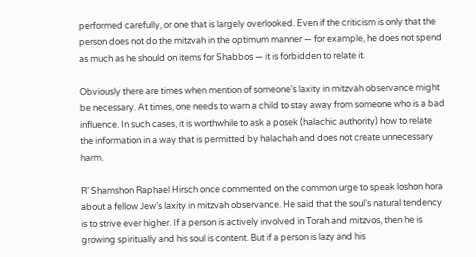performed carefully, or one that is largely overlooked. Even if the criticism is only that the person does not do the mitzvah in the optimum manner — for example, he does not spend as much as he should on items for Shabbos — it is forbidden to relate it.

Obviously there are times when mention of someone’s laxity in mitzvah observance might be necessary. At times, one needs to warn a child to stay away from someone who is a bad influence. In such cases, it is worthwhile to ask a posek (halachic authority) how to relate the information in a way that is permitted by halachah and does not create unnecessary harm.

R’ Shamshon Raphael Hirsch once commented on the common urge to speak loshon hora about a fellow Jew’s laxity in mitzvah observance. He said that the soul’s natural tendency is to strive ever higher. If a person is actively involved in Torah and mitzvos, then he is growing spiritually and his soul is content. But if a person is lazy and his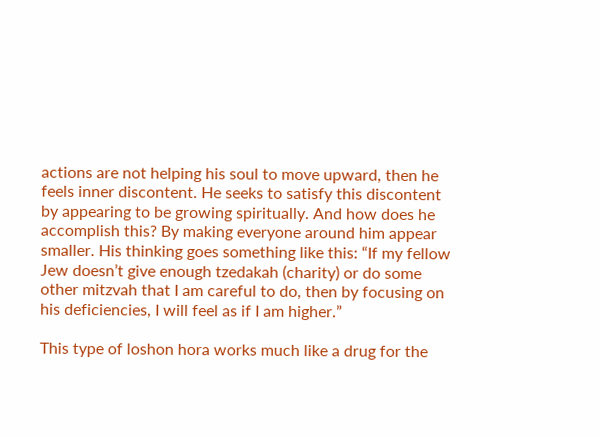actions are not helping his soul to move upward, then he feels inner discontent. He seeks to satisfy this discontent by appearing to be growing spiritually. And how does he accomplish this? By making everyone around him appear smaller. His thinking goes something like this: “If my fellow Jew doesn’t give enough tzedakah (charity) or do some other mitzvah that I am careful to do, then by focusing on his deficiencies, I will feel as if I am higher.”

This type of loshon hora works much like a drug for the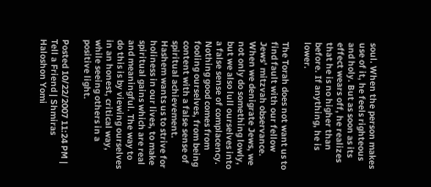soul. When the person makes use of it, he feels righteous and holy. But as soon as its effect wears off, he realizes that he is no higher than before. If anything, he is lower.

The Torah does not want us to find fault with our fellow Jews’ mitzvah observance. When we denigrate Jews, we not only do something lowly, but we also lull ourselves into a false sense of complacency. Nothing good comes from fooling ourselves, from being content with a false sense of spiritual achievement. Hashem wants us to strive for holiness in our lives, to make spiritual gains which are real and meaningful. The way to do this is by viewing ourselves in an honest, critical way, while seeing others in a positive light.

Posted 10/22/2007 11:24 PM | Tell a Friend | Shmiras Haloshon Yomi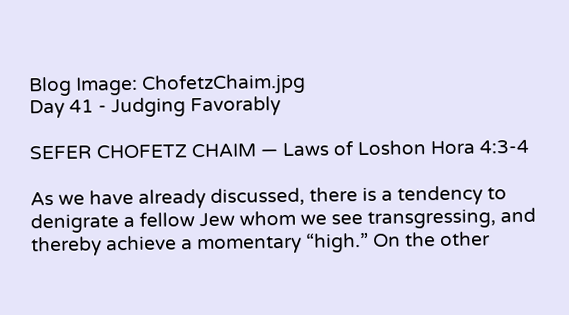Blog Image: ChofetzChaim.jpg
Day 41 - Judging Favorably

SEFER CHOFETZ CHAIM — Laws of Loshon Hora 4:3-4

As we have already discussed, there is a tendency to denigrate a fellow Jew whom we see transgressing, and thereby achieve a momentary “high.” On the other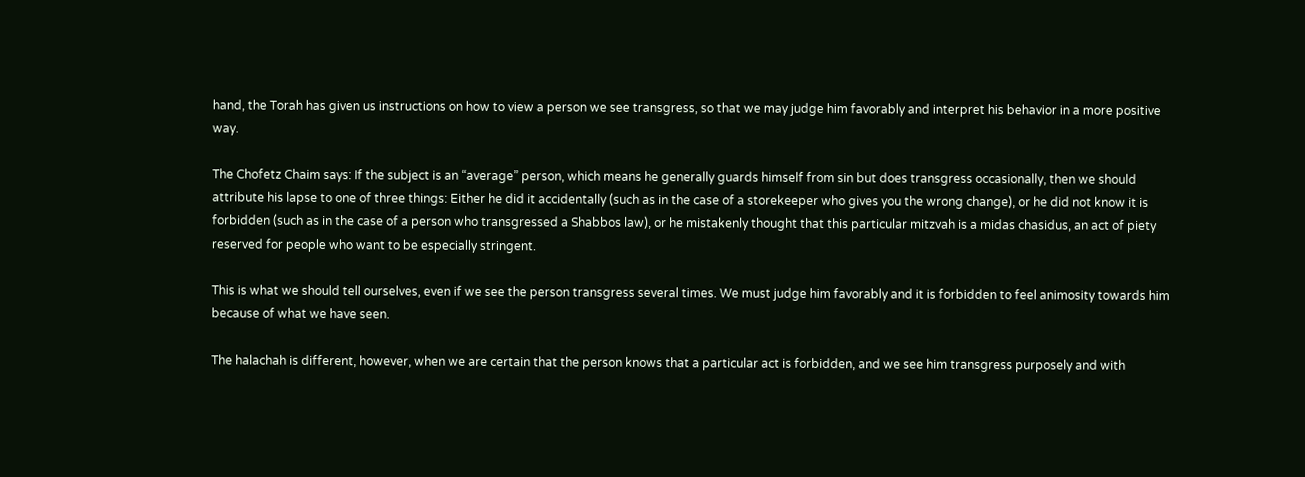hand, the Torah has given us instructions on how to view a person we see transgress, so that we may judge him favorably and interpret his behavior in a more positive way.

The Chofetz Chaim says: If the subject is an “average” person, which means he generally guards himself from sin but does transgress occasionally, then we should attribute his lapse to one of three things: Either he did it accidentally (such as in the case of a storekeeper who gives you the wrong change), or he did not know it is forbidden (such as in the case of a person who transgressed a Shabbos law), or he mistakenly thought that this particular mitzvah is a midas chasidus, an act of piety reserved for people who want to be especially stringent.

This is what we should tell ourselves, even if we see the person transgress several times. We must judge him favorably and it is forbidden to feel animosity towards him because of what we have seen.

The halachah is different, however, when we are certain that the person knows that a particular act is forbidden, and we see him transgress purposely and with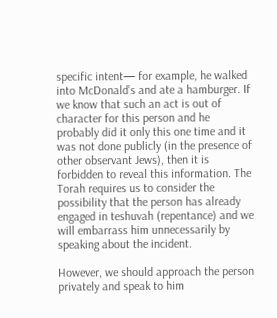specific intent— for example, he walked into McDonald’s and ate a hamburger. If we know that such an act is out of character for this person and he probably did it only this one time and it was not done publicly (in the presence of other observant Jews), then it is forbidden to reveal this information. The Torah requires us to consider the possibility that the person has already engaged in teshuvah (repentance) and we will embarrass him unnecessarily by speaking about the incident.

However, we should approach the person privately and speak to him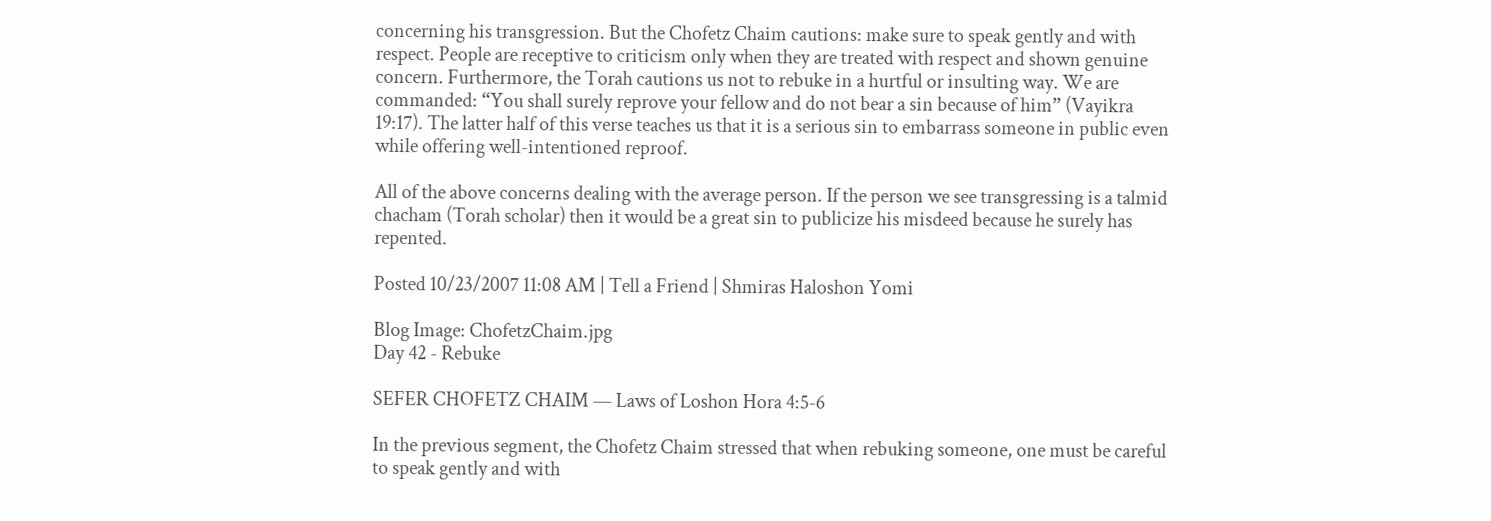concerning his transgression. But the Chofetz Chaim cautions: make sure to speak gently and with respect. People are receptive to criticism only when they are treated with respect and shown genuine concern. Furthermore, the Torah cautions us not to rebuke in a hurtful or insulting way. We are commanded: “You shall surely reprove your fellow and do not bear a sin because of him” (Vayikra 19:17). The latter half of this verse teaches us that it is a serious sin to embarrass someone in public even while offering well-intentioned reproof.

All of the above concerns dealing with the average person. If the person we see transgressing is a talmid chacham (Torah scholar) then it would be a great sin to publicize his misdeed because he surely has repented.

Posted 10/23/2007 11:08 AM | Tell a Friend | Shmiras Haloshon Yomi

Blog Image: ChofetzChaim.jpg
Day 42 - Rebuke

SEFER CHOFETZ CHAIM — Laws of Loshon Hora 4:5-6

In the previous segment, the Chofetz Chaim stressed that when rebuking someone, one must be careful to speak gently and with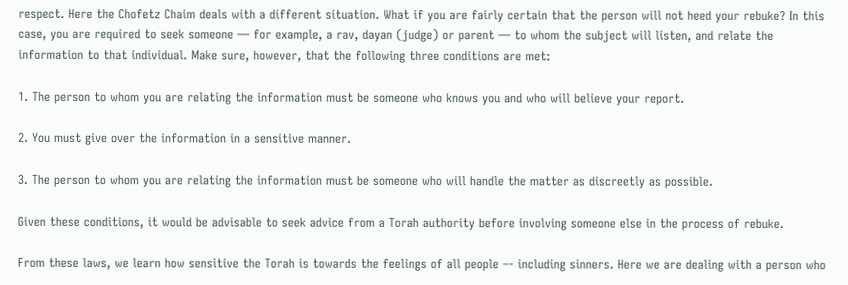respect. Here the Chofetz Chaim deals with a different situation. What if you are fairly certain that the person will not heed your rebuke? In this case, you are required to seek someone — for example, a rav, dayan (judge) or parent — to whom the subject will listen, and relate the information to that individual. Make sure, however, that the following three conditions are met:

1. The person to whom you are relating the information must be someone who knows you and who will believe your report.

2. You must give over the information in a sensitive manner.

3. The person to whom you are relating the information must be someone who will handle the matter as discreetly as possible.

Given these conditions, it would be advisable to seek advice from a Torah authority before involving someone else in the process of rebuke.

From these laws, we learn how sensitive the Torah is towards the feelings of all people –- including sinners. Here we are dealing with a person who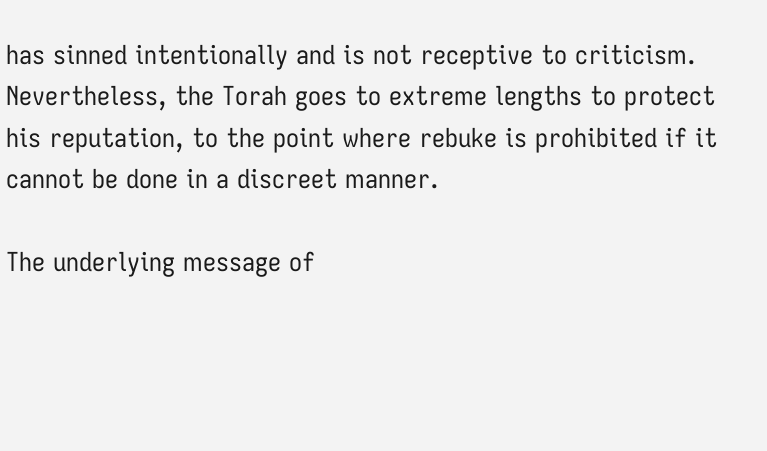has sinned intentionally and is not receptive to criticism. Nevertheless, the Torah goes to extreme lengths to protect his reputation, to the point where rebuke is prohibited if it cannot be done in a discreet manner.

The underlying message of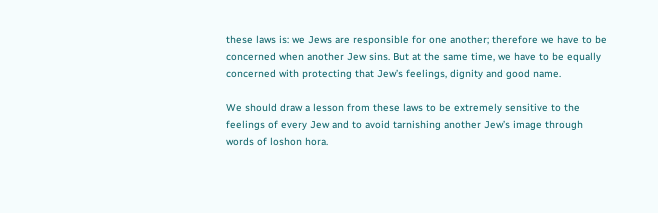these laws is: we Jews are responsible for one another; therefore we have to be concerned when another Jew sins. But at the same time, we have to be equally concerned with protecting that Jew’s feelings, dignity and good name.

We should draw a lesson from these laws to be extremely sensitive to the feelings of every Jew and to avoid tarnishing another Jew’s image through words of loshon hora.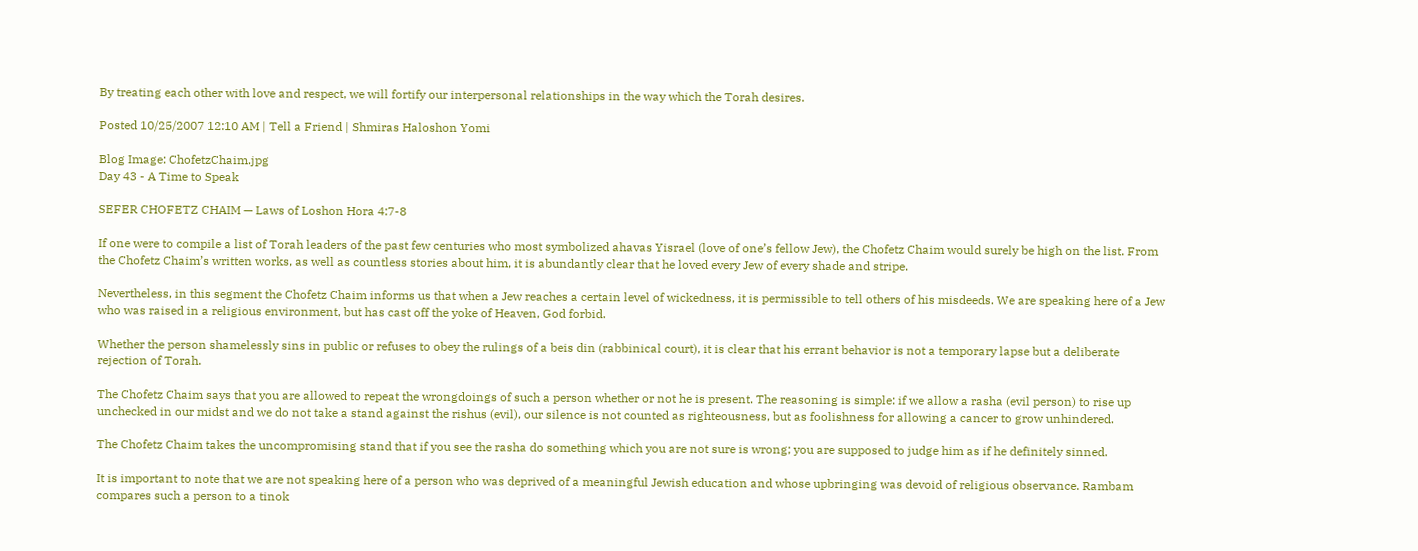By treating each other with love and respect, we will fortify our interpersonal relationships in the way which the Torah desires.

Posted 10/25/2007 12:10 AM | Tell a Friend | Shmiras Haloshon Yomi

Blog Image: ChofetzChaim.jpg
Day 43 - A Time to Speak

SEFER CHOFETZ CHAIM — Laws of Loshon Hora 4:7-8

If one were to compile a list of Torah leaders of the past few centuries who most symbolized ahavas Yisrael (love of one’s fellow Jew), the Chofetz Chaim would surely be high on the list. From the Chofetz Chaim’s written works, as well as countless stories about him, it is abundantly clear that he loved every Jew of every shade and stripe.

Nevertheless, in this segment the Chofetz Chaim informs us that when a Jew reaches a certain level of wickedness, it is permissible to tell others of his misdeeds. We are speaking here of a Jew who was raised in a religious environment, but has cast off the yoke of Heaven, God forbid.

Whether the person shamelessly sins in public or refuses to obey the rulings of a beis din (rabbinical court), it is clear that his errant behavior is not a temporary lapse but a deliberate rejection of Torah.

The Chofetz Chaim says that you are allowed to repeat the wrongdoings of such a person whether or not he is present. The reasoning is simple: if we allow a rasha (evil person) to rise up unchecked in our midst and we do not take a stand against the rishus (evil), our silence is not counted as righteousness, but as foolishness for allowing a cancer to grow unhindered.

The Chofetz Chaim takes the uncompromising stand that if you see the rasha do something which you are not sure is wrong; you are supposed to judge him as if he definitely sinned.

It is important to note that we are not speaking here of a person who was deprived of a meaningful Jewish education and whose upbringing was devoid of religious observance. Rambam compares such a person to a tinok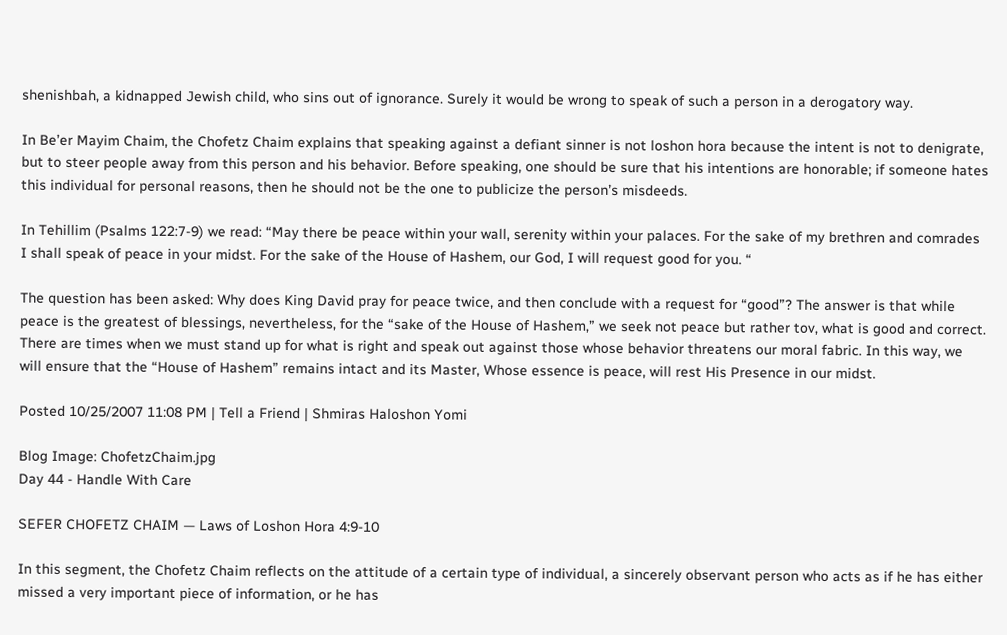shenishbah, a kidnapped Jewish child, who sins out of ignorance. Surely it would be wrong to speak of such a person in a derogatory way.

In Be’er Mayim Chaim, the Chofetz Chaim explains that speaking against a defiant sinner is not loshon hora because the intent is not to denigrate, but to steer people away from this person and his behavior. Before speaking, one should be sure that his intentions are honorable; if someone hates this individual for personal reasons, then he should not be the one to publicize the person’s misdeeds.

In Tehillim (Psalms 122:7-9) we read: “May there be peace within your wall, serenity within your palaces. For the sake of my brethren and comrades I shall speak of peace in your midst. For the sake of the House of Hashem, our God, I will request good for you. “

The question has been asked: Why does King David pray for peace twice, and then conclude with a request for “good”? The answer is that while peace is the greatest of blessings, nevertheless, for the “sake of the House of Hashem,” we seek not peace but rather tov, what is good and correct. There are times when we must stand up for what is right and speak out against those whose behavior threatens our moral fabric. In this way, we will ensure that the “House of Hashem” remains intact and its Master, Whose essence is peace, will rest His Presence in our midst.

Posted 10/25/2007 11:08 PM | Tell a Friend | Shmiras Haloshon Yomi

Blog Image: ChofetzChaim.jpg
Day 44 - Handle With Care

SEFER CHOFETZ CHAIM — Laws of Loshon Hora 4:9-10

In this segment, the Chofetz Chaim reflects on the attitude of a certain type of individual, a sincerely observant person who acts as if he has either missed a very important piece of information, or he has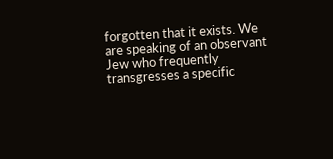forgotten that it exists. We are speaking of an observant Jew who frequently transgresses a specific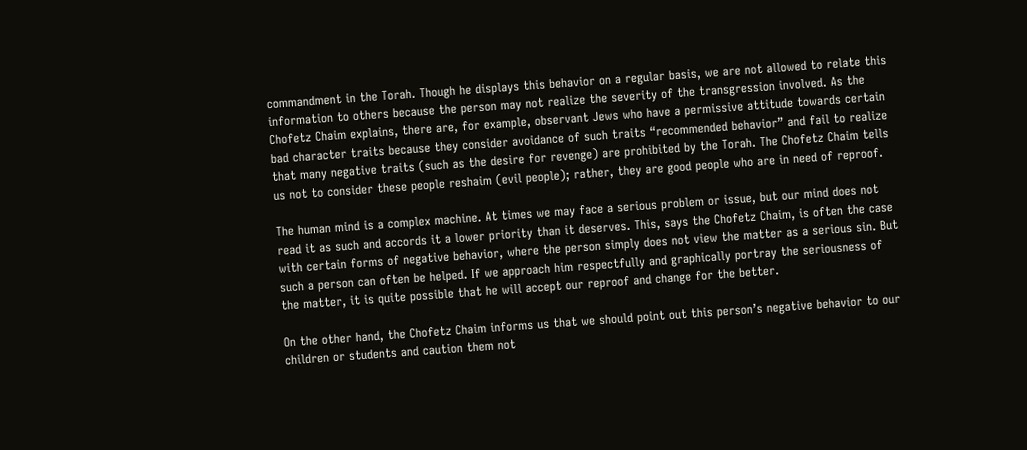commandment in the Torah. Though he displays this behavior on a regular basis, we are not allowed to relate this information to others because the person may not realize the severity of the transgression involved. As the Chofetz Chaim explains, there are, for example, observant Jews who have a permissive attitude towards certain bad character traits because they consider avoidance of such traits “recommended behavior” and fail to realize that many negative traits (such as the desire for revenge) are prohibited by the Torah. The Chofetz Chaim tells us not to consider these people reshaim (evil people); rather, they are good people who are in need of reproof.

The human mind is a complex machine. At times we may face a serious problem or issue, but our mind does not read it as such and accords it a lower priority than it deserves. This, says the Chofetz Chaim, is often the case with certain forms of negative behavior, where the person simply does not view the matter as a serious sin. But such a person can often be helped. If we approach him respectfully and graphically portray the seriousness of the matter, it is quite possible that he will accept our reproof and change for the better.

On the other hand, the Chofetz Chaim informs us that we should point out this person’s negative behavior to our children or students and caution them not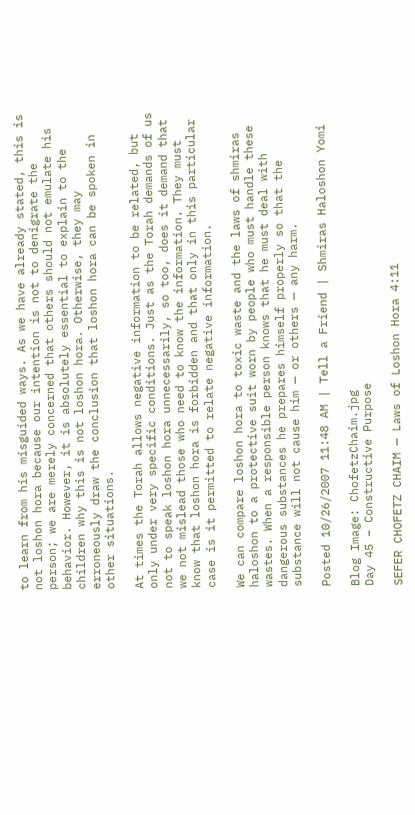to learn from his misguided ways. As we have already stated, this is not loshon hora because our intention is not to denigrate the person; we are merely concerned that others should not emulate his behavior. However, it is absolutely essential to explain to the children why this is not loshon hora. Otherwise, they may erroneously draw the conclusion that loshon hora can be spoken in other situations.

At times the Torah allows negative information to be related, but only under very specific conditions. Just as the Torah demands of us not to speak loshon hora unnecessarily, so too, does it demand that we not mislead those who need to know the information. They must know that loshon hora is forbidden and that only in this particular case is it permitted to relate negative information.

We can compare loshon hora to toxic waste and the laws of shmiras haloshon to a protective suit worn by people who must handle these wastes. When a responsible person knows that he must deal with dangerous substances he prepares himself properly so that the substance will not cause him — or others — any harm.

Posted 10/26/2007 11:48 AM | Tell a Friend | Shmiras Haloshon Yomi

Blog Image: ChofetzChaim.jpg
Day 45 – Constructive Purpose

SEFER CHOFETZ CHAIM — Laws of Loshon Hora 4:11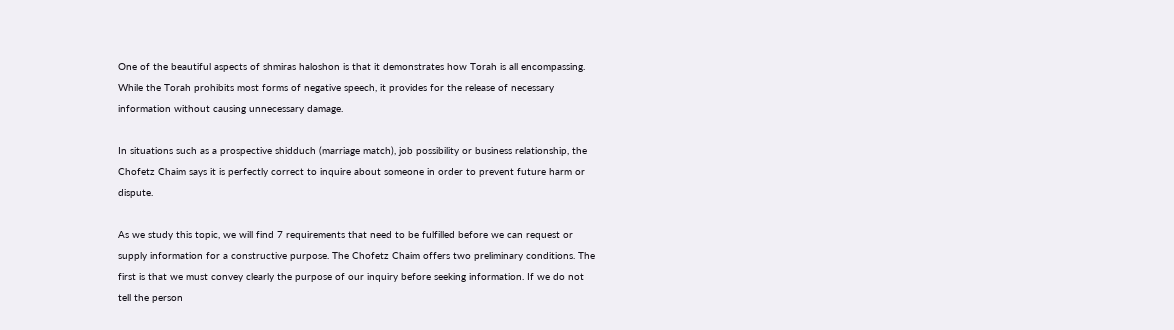One of the beautiful aspects of shmiras haloshon is that it demonstrates how Torah is all encompassing. While the Torah prohibits most forms of negative speech, it provides for the release of necessary information without causing unnecessary damage.

In situations such as a prospective shidduch (marriage match), job possibility or business relationship, the Chofetz Chaim says it is perfectly correct to inquire about someone in order to prevent future harm or dispute.

As we study this topic, we will find 7 requirements that need to be fulfilled before we can request or supply information for a constructive purpose. The Chofetz Chaim offers two preliminary conditions. The first is that we must convey clearly the purpose of our inquiry before seeking information. If we do not tell the person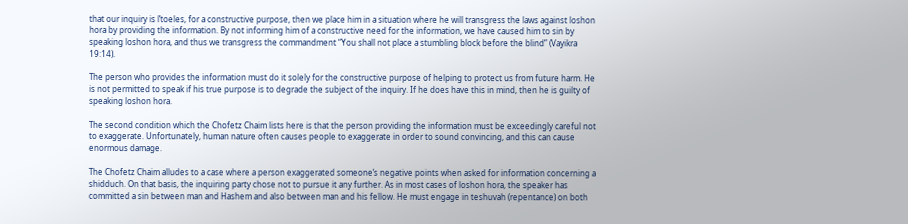that our inquiry is l’toeles, for a constructive purpose, then we place him in a situation where he will transgress the laws against loshon hora by providing the information. By not informing him of a constructive need for the information, we have caused him to sin by speaking loshon hora, and thus we transgress the commandment “You shall not place a stumbling block before the blind” (Vayikra 19:14).

The person who provides the information must do it solely for the constructive purpose of helping to protect us from future harm. He is not permitted to speak if his true purpose is to degrade the subject of the inquiry. If he does have this in mind, then he is guilty of speaking loshon hora.

The second condition which the Chofetz Chaim lists here is that the person providing the information must be exceedingly careful not to exaggerate. Unfortunately, human nature often causes people to exaggerate in order to sound convincing, and this can cause enormous damage.

The Chofetz Chaim alludes to a case where a person exaggerated someone’s negative points when asked for information concerning a shidduch. On that basis, the inquiring party chose not to pursue it any further. As in most cases of loshon hora, the speaker has committed a sin between man and Hashem and also between man and his fellow. He must engage in teshuvah (repentance) on both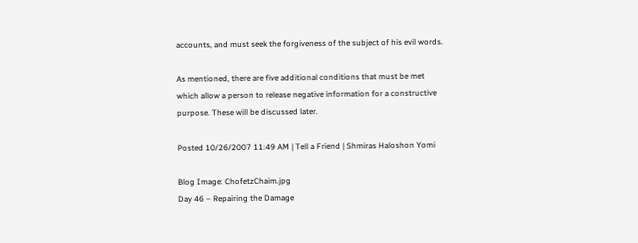accounts, and must seek the forgiveness of the subject of his evil words.

As mentioned, there are five additional conditions that must be met which allow a person to release negative information for a constructive purpose. These will be discussed later.

Posted 10/26/2007 11:49 AM | Tell a Friend | Shmiras Haloshon Yomi

Blog Image: ChofetzChaim.jpg
Day 46 – Repairing the Damage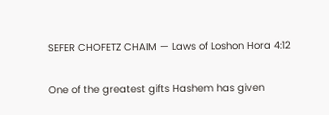SEFER CHOFETZ CHAIM — Laws of Loshon Hora 4:12

One of the greatest gifts Hashem has given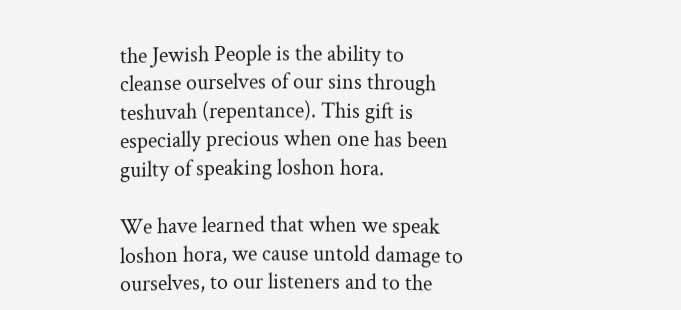the Jewish People is the ability to cleanse ourselves of our sins through teshuvah (repentance). This gift is especially precious when one has been guilty of speaking loshon hora.

We have learned that when we speak loshon hora, we cause untold damage to ourselves, to our listeners and to the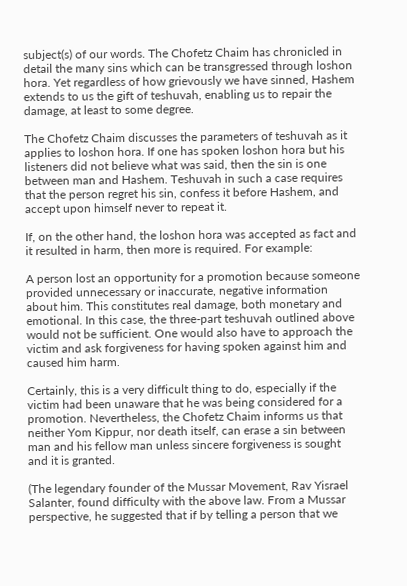subject(s) of our words. The Chofetz Chaim has chronicled in detail the many sins which can be transgressed through loshon hora. Yet regardless of how grievously we have sinned, Hashem extends to us the gift of teshuvah, enabling us to repair the damage, at least to some degree.

The Chofetz Chaim discusses the parameters of teshuvah as it applies to loshon hora. If one has spoken loshon hora but his listeners did not believe what was said, then the sin is one between man and Hashem. Teshuvah in such a case requires that the person regret his sin, confess it before Hashem, and accept upon himself never to repeat it.

If, on the other hand, the loshon hora was accepted as fact and it resulted in harm, then more is required. For example:

A person lost an opportunity for a promotion because someone provided unnecessary or inaccurate, negative information about him. This constitutes real damage, both monetary and emotional. In this case, the three-part teshuvah outlined above would not be sufficient. One would also have to approach the victim and ask forgiveness for having spoken against him and caused him harm.

Certainly, this is a very difficult thing to do, especially if the victim had been unaware that he was being considered for a promotion. Nevertheless, the Chofetz Chaim informs us that neither Yom Kippur, nor death itself, can erase a sin between man and his fellow man unless sincere forgiveness is sought and it is granted.

(The legendary founder of the Mussar Movement, Rav Yisrael Salanter, found difficulty with the above law. From a Mussar perspective, he suggested that if by telling a person that we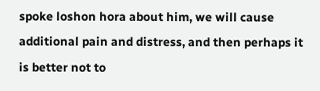spoke loshon hora about him, we will cause additional pain and distress, and then perhaps it is better not to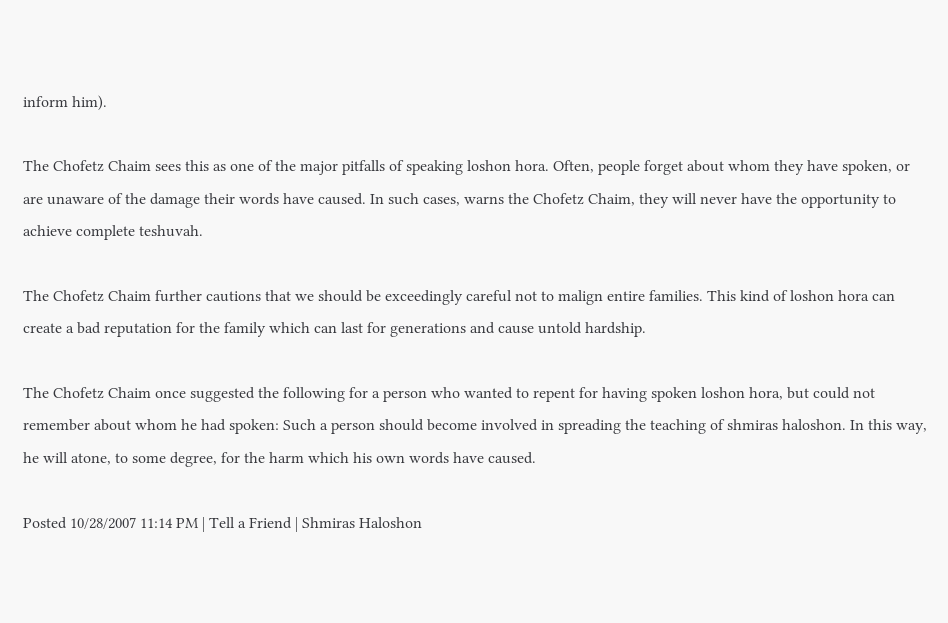inform him).

The Chofetz Chaim sees this as one of the major pitfalls of speaking loshon hora. Often, people forget about whom they have spoken, or are unaware of the damage their words have caused. In such cases, warns the Chofetz Chaim, they will never have the opportunity to achieve complete teshuvah.

The Chofetz Chaim further cautions that we should be exceedingly careful not to malign entire families. This kind of loshon hora can create a bad reputation for the family which can last for generations and cause untold hardship.

The Chofetz Chaim once suggested the following for a person who wanted to repent for having spoken loshon hora, but could not remember about whom he had spoken: Such a person should become involved in spreading the teaching of shmiras haloshon. In this way, he will atone, to some degree, for the harm which his own words have caused.

Posted 10/28/2007 11:14 PM | Tell a Friend | Shmiras Haloshon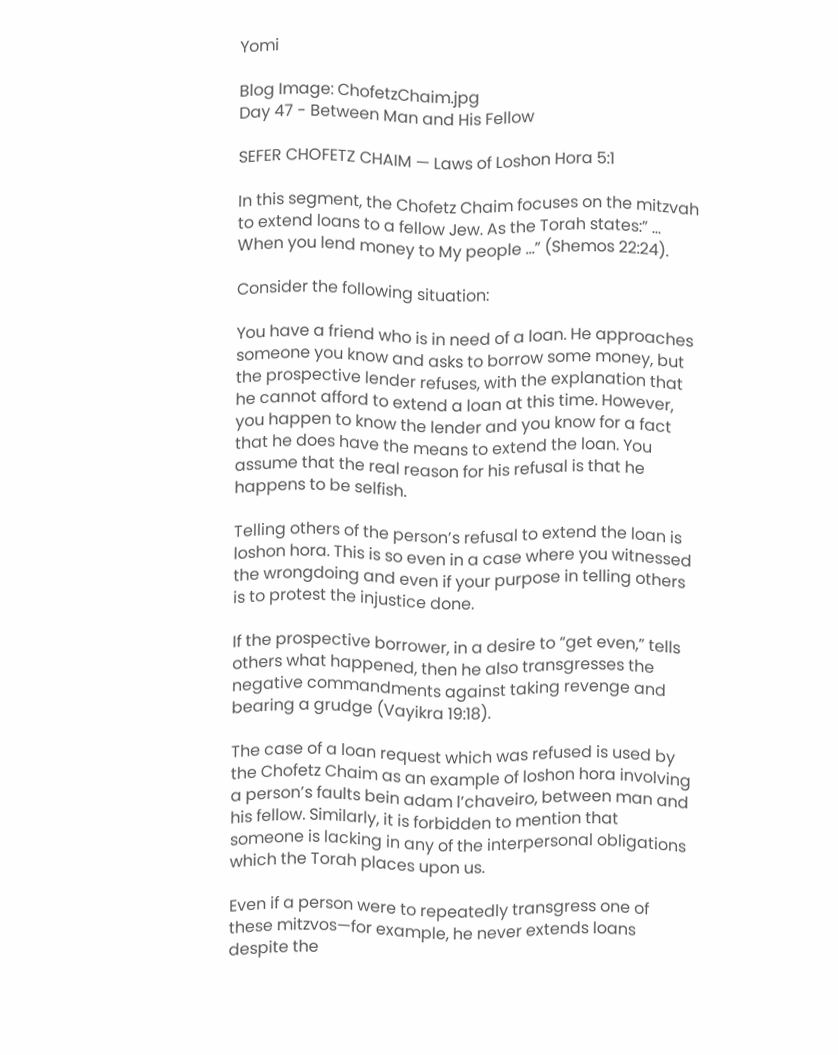Yomi

Blog Image: ChofetzChaim.jpg
Day 47 - Between Man and His Fellow

SEFER CHOFETZ CHAIM — Laws of Loshon Hora 5:1

In this segment, the Chofetz Chaim focuses on the mitzvah to extend loans to a fellow Jew. As the Torah states:” … When you lend money to My people …” (Shemos 22:24).

Consider the following situation:

You have a friend who is in need of a loan. He approaches someone you know and asks to borrow some money, but the prospective lender refuses, with the explanation that he cannot afford to extend a loan at this time. However, you happen to know the lender and you know for a fact that he does have the means to extend the loan. You assume that the real reason for his refusal is that he happens to be selfish.

Telling others of the person’s refusal to extend the loan is loshon hora. This is so even in a case where you witnessed the wrongdoing and even if your purpose in telling others is to protest the injustice done.

If the prospective borrower, in a desire to “get even,” tells others what happened, then he also transgresses the negative commandments against taking revenge and bearing a grudge (Vayikra 19:18).

The case of a loan request which was refused is used by the Chofetz Chaim as an example of loshon hora involving a person’s faults bein adam l’chaveiro, between man and his fellow. Similarly, it is forbidden to mention that someone is lacking in any of the interpersonal obligations which the Torah places upon us.

Even if a person were to repeatedly transgress one of these mitzvos—for example, he never extends loans despite the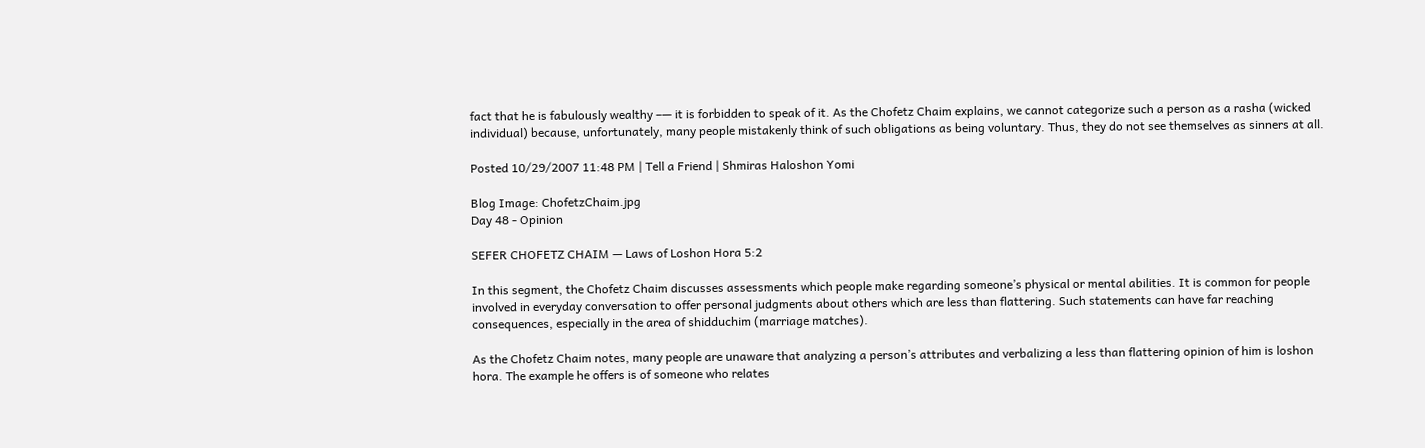fact that he is fabulously wealthy –— it is forbidden to speak of it. As the Chofetz Chaim explains, we cannot categorize such a person as a rasha (wicked individual) because, unfortunately, many people mistakenly think of such obligations as being voluntary. Thus, they do not see themselves as sinners at all.

Posted 10/29/2007 11:48 PM | Tell a Friend | Shmiras Haloshon Yomi

Blog Image: ChofetzChaim.jpg
Day 48 - Opinion

SEFER CHOFETZ CHAIM — Laws of Loshon Hora 5:2

In this segment, the Chofetz Chaim discusses assessments which people make regarding someone’s physical or mental abilities. It is common for people involved in everyday conversation to offer personal judgments about others which are less than flattering. Such statements can have far reaching consequences, especially in the area of shidduchim (marriage matches).

As the Chofetz Chaim notes, many people are unaware that analyzing a person’s attributes and verbalizing a less than flattering opinion of him is loshon hora. The example he offers is of someone who relates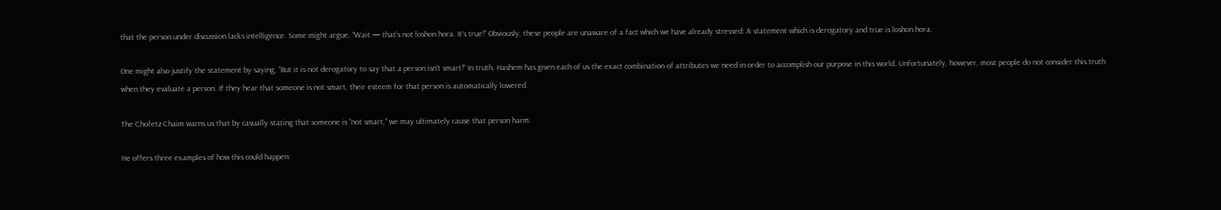that the person under discussion lacks intelligence. Some might argue, “Wait — that’s not loshon hora. It’s true!” Obviously, these people are unaware of a fact which we have already stressed: A statement which is derogatory and true is loshon hora.

One might also justify the statement by saying, “But it is not derogatory to say that a person isn’t smart!” In truth, Hashem has given each of us the exact combination of attributes we need in order to accomplish our purpose in this world. Unfortunately, however, most people do not consider this truth when they evaluate a person. If they hear that someone is not smart, their esteem for that person is automatically lowered.

The Chofetz Chaim warns us that by casually stating that someone is “not smart,” we may ultimately cause that person harm.

He offers three examples of how this could happen: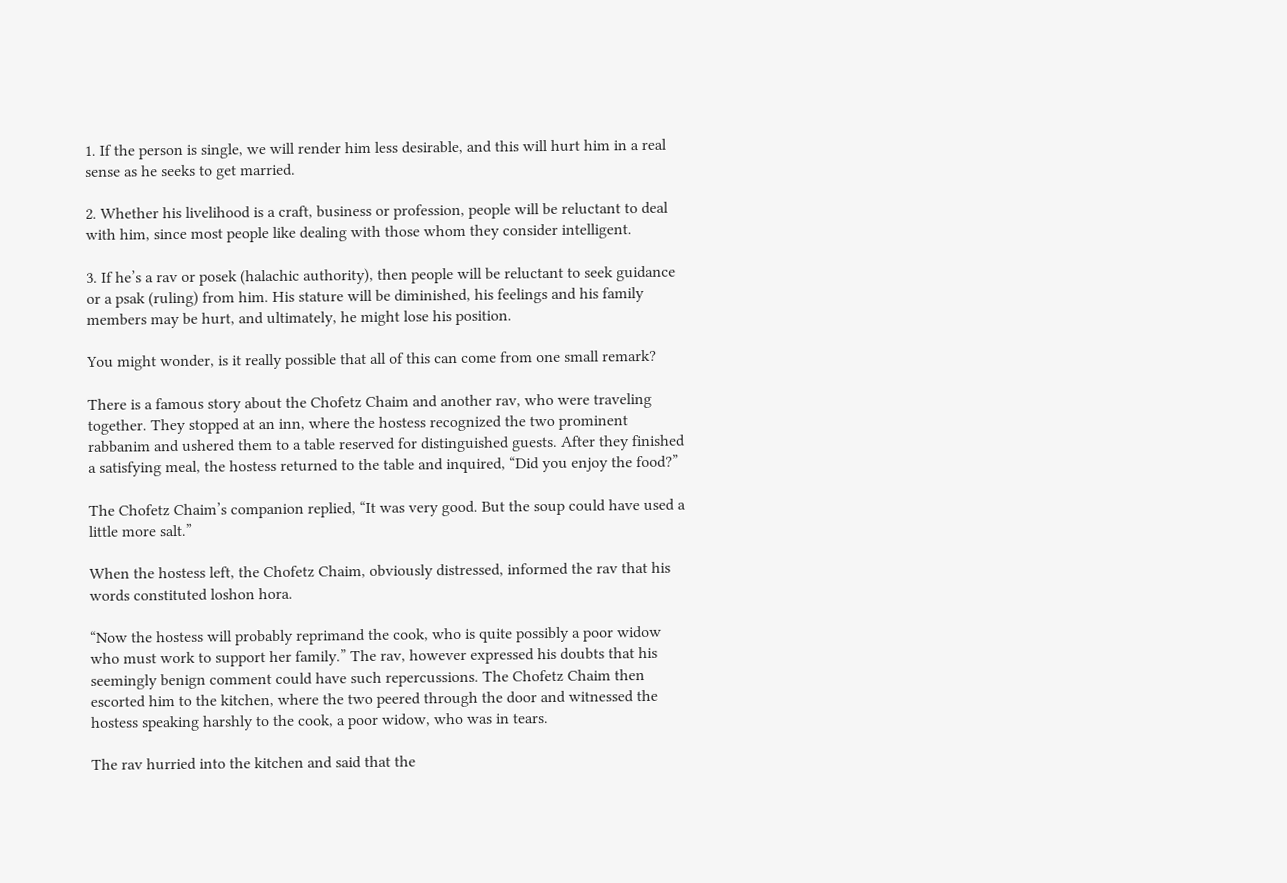1. If the person is single, we will render him less desirable, and this will hurt him in a real sense as he seeks to get married.

2. Whether his livelihood is a craft, business or profession, people will be reluctant to deal with him, since most people like dealing with those whom they consider intelligent.

3. If he’s a rav or posek (halachic authority), then people will be reluctant to seek guidance or a psak (ruling) from him. His stature will be diminished, his feelings and his family members may be hurt, and ultimately, he might lose his position.

You might wonder, is it really possible that all of this can come from one small remark?

There is a famous story about the Chofetz Chaim and another rav, who were traveling together. They stopped at an inn, where the hostess recognized the two prominent rabbanim and ushered them to a table reserved for distinguished guests. After they finished a satisfying meal, the hostess returned to the table and inquired, “Did you enjoy the food?”

The Chofetz Chaim’s companion replied, “It was very good. But the soup could have used a little more salt.”

When the hostess left, the Chofetz Chaim, obviously distressed, informed the rav that his words constituted loshon hora.

“Now the hostess will probably reprimand the cook, who is quite possibly a poor widow who must work to support her family.” The rav, however expressed his doubts that his seemingly benign comment could have such repercussions. The Chofetz Chaim then escorted him to the kitchen, where the two peered through the door and witnessed the hostess speaking harshly to the cook, a poor widow, who was in tears.

The rav hurried into the kitchen and said that the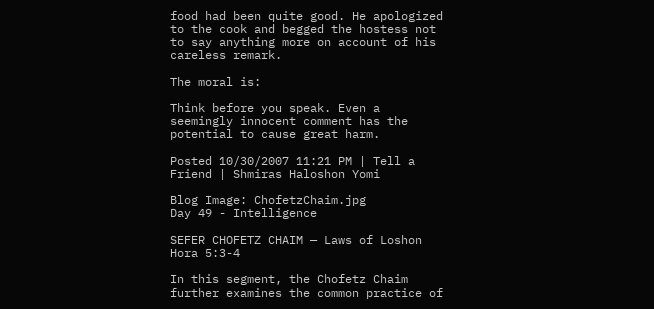food had been quite good. He apologized to the cook and begged the hostess not to say anything more on account of his careless remark.

The moral is:

Think before you speak. Even a seemingly innocent comment has the potential to cause great harm.

Posted 10/30/2007 11:21 PM | Tell a Friend | Shmiras Haloshon Yomi

Blog Image: ChofetzChaim.jpg
Day 49 - Intelligence

SEFER CHOFETZ CHAIM — Laws of Loshon Hora 5:3-4

In this segment, the Chofetz Chaim further examines the common practice of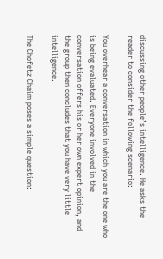discussing other people’s intelligence. He asks the reader to consider the following scenario:

You overhear a conversation in which you are the one who is being evaluated. Everyone involved in the conversation offers his or her own expert opinion, and the group then concludes that you have very little intelligence.

The Chofetz Chaim poses a simple question: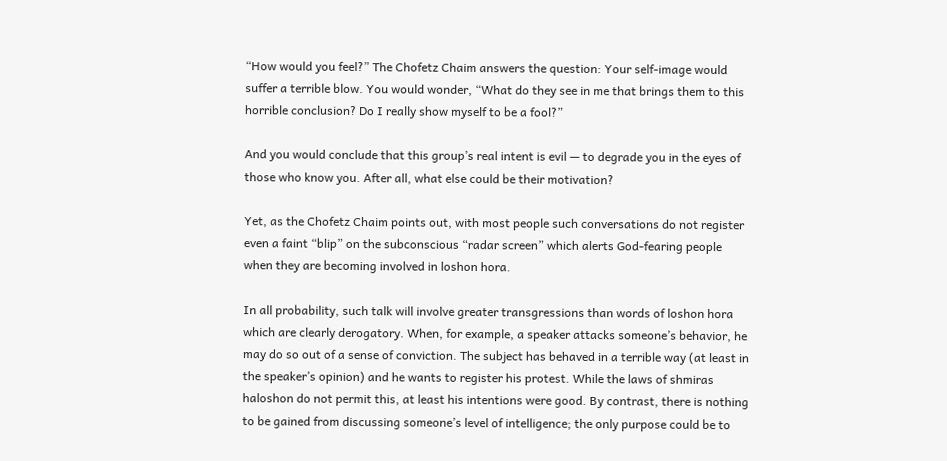“How would you feel?” The Chofetz Chaim answers the question: Your self-image would suffer a terrible blow. You would wonder, “What do they see in me that brings them to this horrible conclusion? Do I really show myself to be a fool?”

And you would conclude that this group’s real intent is evil — to degrade you in the eyes of those who know you. After all, what else could be their motivation?

Yet, as the Chofetz Chaim points out, with most people such conversations do not register even a faint “blip” on the subconscious “radar screen” which alerts God-fearing people when they are becoming involved in loshon hora.

In all probability, such talk will involve greater transgressions than words of loshon hora which are clearly derogatory. When, for example, a speaker attacks someone’s behavior, he may do so out of a sense of conviction. The subject has behaved in a terrible way (at least in the speaker’s opinion) and he wants to register his protest. While the laws of shmiras haloshon do not permit this, at least his intentions were good. By contrast, there is nothing to be gained from discussing someone’s level of intelligence; the only purpose could be to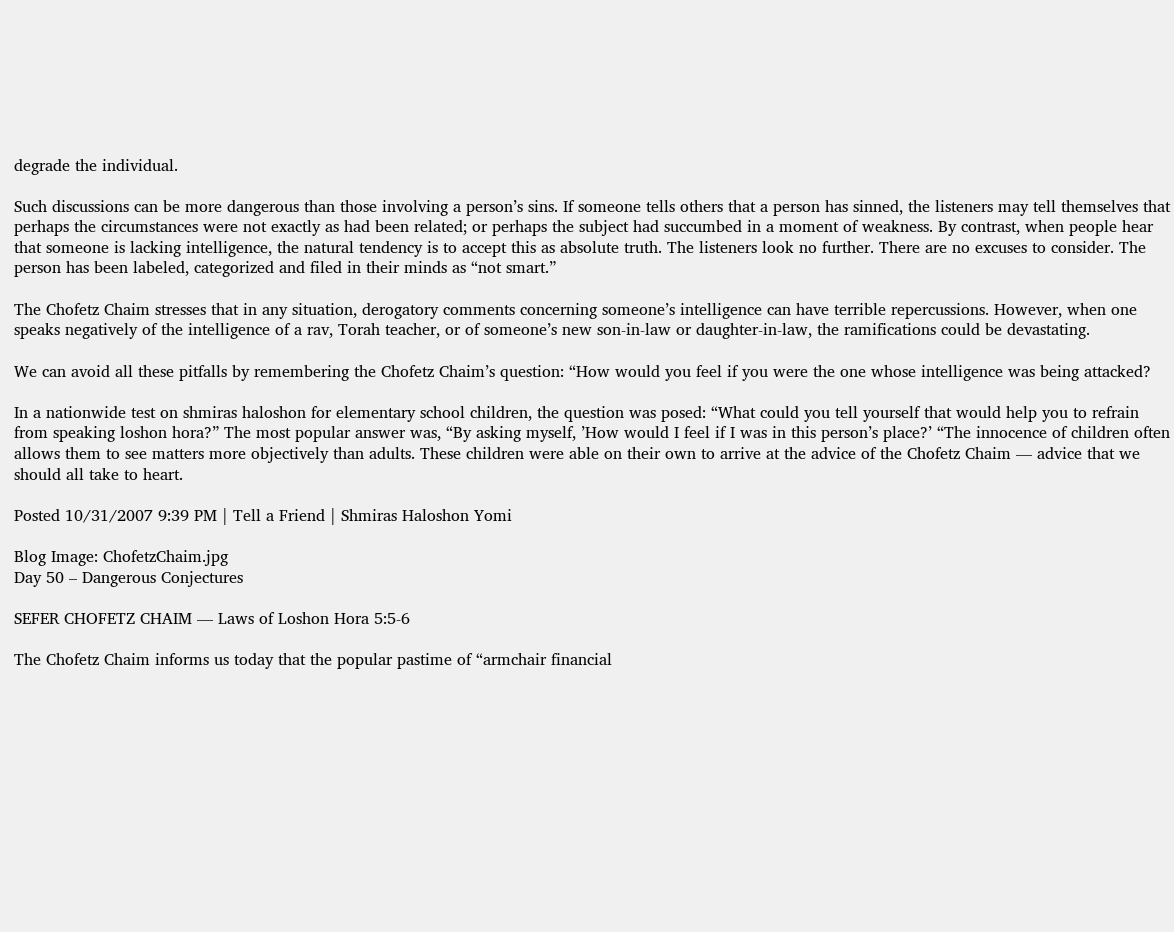degrade the individual.

Such discussions can be more dangerous than those involving a person’s sins. If someone tells others that a person has sinned, the listeners may tell themselves that perhaps the circumstances were not exactly as had been related; or perhaps the subject had succumbed in a moment of weakness. By contrast, when people hear that someone is lacking intelligence, the natural tendency is to accept this as absolute truth. The listeners look no further. There are no excuses to consider. The person has been labeled, categorized and filed in their minds as “not smart.”

The Chofetz Chaim stresses that in any situation, derogatory comments concerning someone’s intelligence can have terrible repercussions. However, when one speaks negatively of the intelligence of a rav, Torah teacher, or of someone’s new son-in-law or daughter-in-law, the ramifications could be devastating.

We can avoid all these pitfalls by remembering the Chofetz Chaim’s question: “How would you feel if you were the one whose intelligence was being attacked?

In a nationwide test on shmiras haloshon for elementary school children, the question was posed: “What could you tell yourself that would help you to refrain from speaking loshon hora?” The most popular answer was, “By asking myself, ’How would I feel if I was in this person’s place?’ “The innocence of children often allows them to see matters more objectively than adults. These children were able on their own to arrive at the advice of the Chofetz Chaim — advice that we should all take to heart.

Posted 10/31/2007 9:39 PM | Tell a Friend | Shmiras Haloshon Yomi

Blog Image: ChofetzChaim.jpg
Day 50 – Dangerous Conjectures

SEFER CHOFETZ CHAIM — Laws of Loshon Hora 5:5-6

The Chofetz Chaim informs us today that the popular pastime of “armchair financial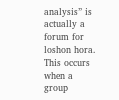analysis” is actually a forum for loshon hora. This occurs when a group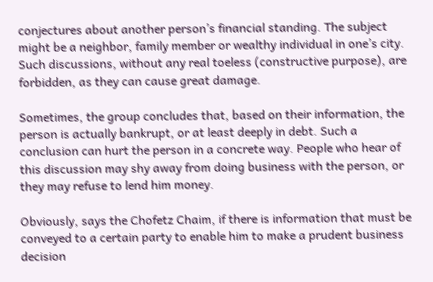conjectures about another person’s financial standing. The subject might be a neighbor, family member or wealthy individual in one’s city. Such discussions, without any real toeless (constructive purpose), are forbidden, as they can cause great damage.

Sometimes, the group concludes that, based on their information, the person is actually bankrupt, or at least deeply in debt. Such a conclusion can hurt the person in a concrete way. People who hear of this discussion may shy away from doing business with the person, or they may refuse to lend him money.

Obviously, says the Chofetz Chaim, if there is information that must be conveyed to a certain party to enable him to make a prudent business decision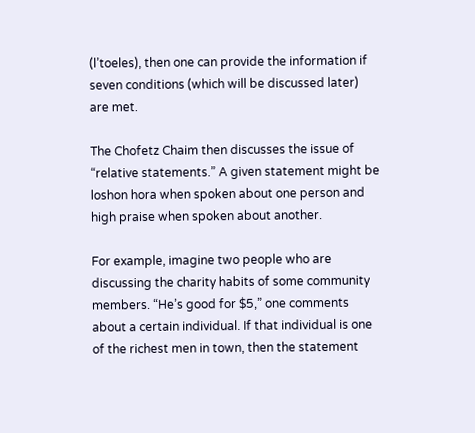(l’toeles), then one can provide the information if seven conditions (which will be discussed later) are met.

The Chofetz Chaim then discusses the issue of “relative statements.” A given statement might be loshon hora when spoken about one person and high praise when spoken about another.

For example, imagine two people who are discussing the charity habits of some community members. “He’s good for $5,” one comments about a certain individual. If that individual is one of the richest men in town, then the statement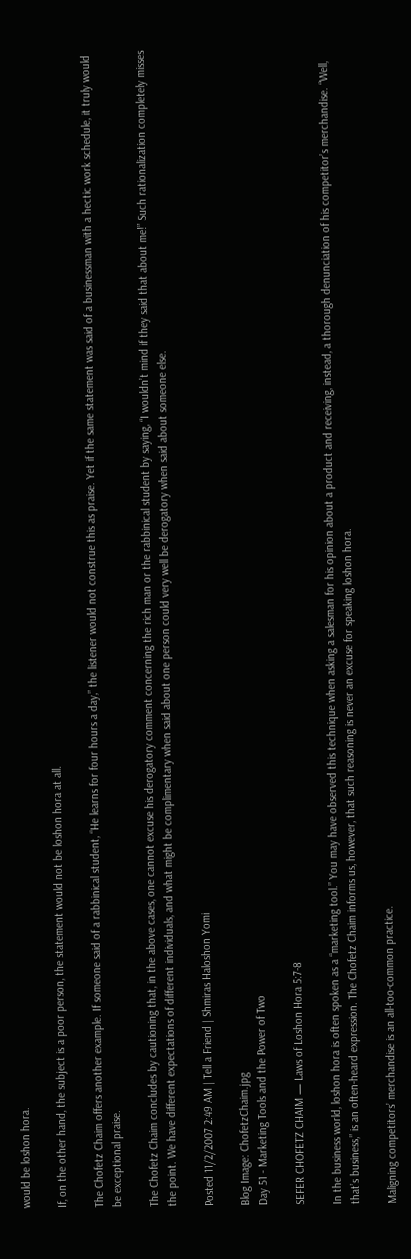would be loshon hora.

If, on the other hand, the subject is a poor person, the statement would not be loshon hora at all.

The Chofetz Chaim offers another example. If someone said of a rabbinical student, “He learns for four hours a day,” the listener would not construe this as praise. Yet if the same statement was said of a businessman with a hectic work schedule, it truly would be exceptional praise.

The Chofetz Chaim concludes by cautioning that, in the above cases, one cannot excuse his derogatory comment concerning the rich man or the rabbinical student by saying, “I wouldn’t mind if they said that about me!” Such rationalization completely misses the point. We have different expectations of different individuals, and what might be complimentary when said about one person could very well be derogatory when said about someone else.

Posted 11/2/2007 2:49 AM | Tell a Friend | Shmiras Haloshon Yomi

Blog Image: ChofetzChaim.jpg
Day 51 - Marketing Tools and the Power of Two

SEFER CHOFETZ CHAIM — Laws of Loshon Hora 5:7-8

In the business world, loshon hora is often spoken as a “marketing tool.” You may have observed this technique when asking a salesman for his opinion about a product and receiving, instead, a thorough denunciation of his competitor’s merchandise. “Well, that’s business,” is an often-heard expression. The Chofetz Chaim informs us, however, that such reasoning is never an excuse for speaking loshon hora.

Maligning competitors’ merchandise is an all-too-common practice.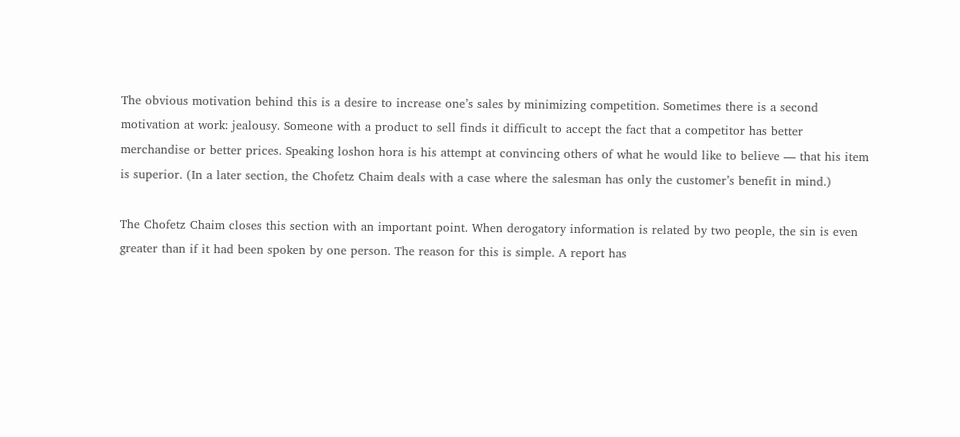The obvious motivation behind this is a desire to increase one’s sales by minimizing competition. Sometimes there is a second motivation at work: jealousy. Someone with a product to sell finds it difficult to accept the fact that a competitor has better merchandise or better prices. Speaking loshon hora is his attempt at convincing others of what he would like to believe — that his item is superior. (In a later section, the Chofetz Chaim deals with a case where the salesman has only the customer’s benefit in mind.)

The Chofetz Chaim closes this section with an important point. When derogatory information is related by two people, the sin is even greater than if it had been spoken by one person. The reason for this is simple. A report has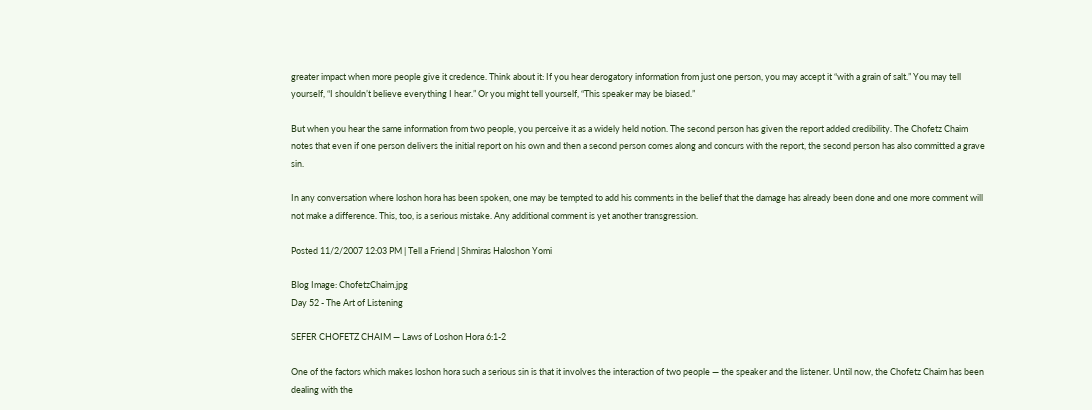greater impact when more people give it credence. Think about it: If you hear derogatory information from just one person, you may accept it “with a grain of salt.” You may tell yourself, “I shouldn’t believe everything I hear.” Or you might tell yourself, “This speaker may be biased.”

But when you hear the same information from two people, you perceive it as a widely held notion. The second person has given the report added credibility. The Chofetz Chaim notes that even if one person delivers the initial report on his own and then a second person comes along and concurs with the report, the second person has also committed a grave sin.

In any conversation where loshon hora has been spoken, one may be tempted to add his comments in the belief that the damage has already been done and one more comment will not make a difference. This, too, is a serious mistake. Any additional comment is yet another transgression.

Posted 11/2/2007 12:03 PM | Tell a Friend | Shmiras Haloshon Yomi

Blog Image: ChofetzChaim.jpg
Day 52 - The Art of Listening

SEFER CHOFETZ CHAIM — Laws of Loshon Hora 6:1-2

One of the factors which makes loshon hora such a serious sin is that it involves the interaction of two people — the speaker and the listener. Until now, the Chofetz Chaim has been dealing with the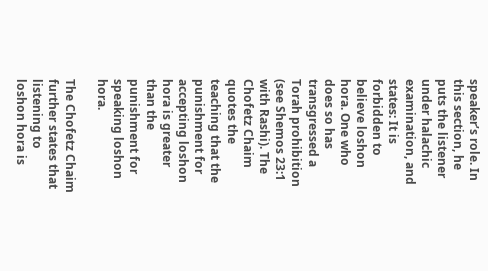speaker’s role. In this section, he puts the listener under halachic examination, and states: It is forbidden to believe loshon hora. One who does so has transgressed a Torah prohibition (see Shemos 23:1 with Rashi). The Chofetz Chaim quotes the teaching that the punishment for accepting loshon hora is greater than the punishment for speaking loshon hora.

The Chofetz Chaim further states that listening to loshon hora is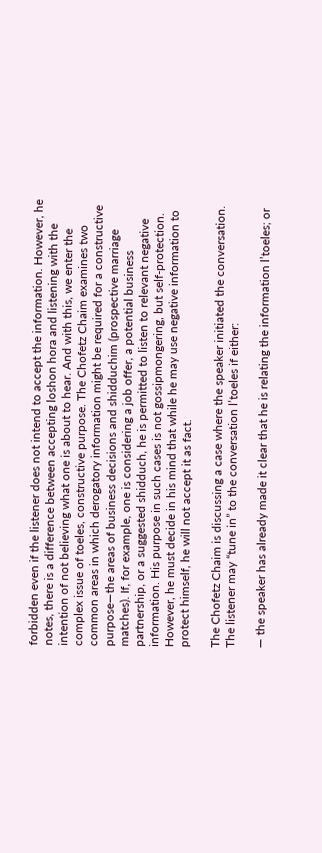forbidden even if the listener does not intend to accept the information. However, he notes, there is a difference between accepting loshon hora and listening with the intention of not believing what one is about to hear. And with this, we enter the complex issue of toeles, constructive purpose. The Chofetz Chaim examines two common areas in which derogatory information might be required for a constructive purpose—the areas of business decisions and shidduchim (prospective marriage matches). If, for example, one is considering a job offer, a potential business partnership, or a suggested shidduch, he is permitted to listen to relevant negative information. His purpose in such cases is not gossipmongering, but self-protection. However, he must decide in his mind that while he may use negative information to protect himself, he will not accept it as fact.

The Chofetz Chaim is discussing a case where the speaker initiated the conversation. The listener may “tune in” to the conversation l’toeles if either:

— the speaker has already made it clear that he is relating the information l’toeles; or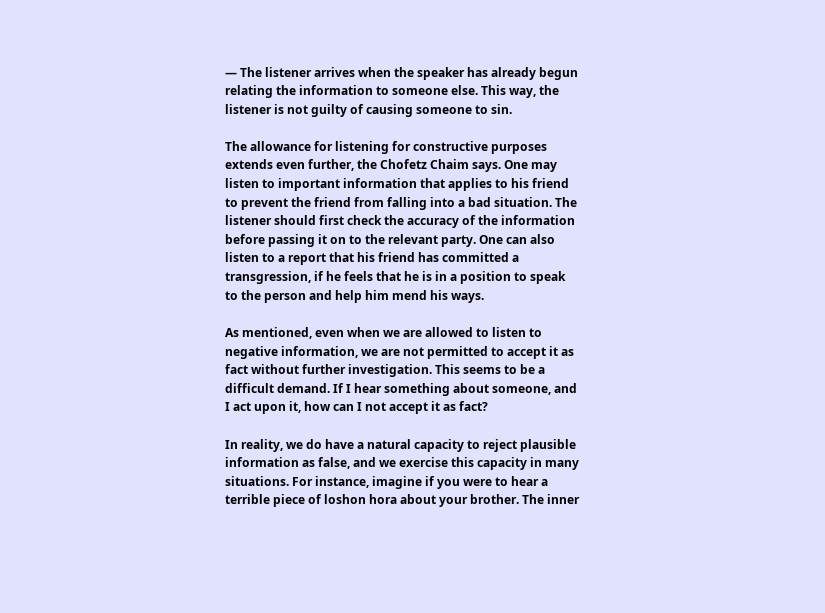— The listener arrives when the speaker has already begun relating the information to someone else. This way, the listener is not guilty of causing someone to sin.

The allowance for listening for constructive purposes extends even further, the Chofetz Chaim says. One may listen to important information that applies to his friend to prevent the friend from falling into a bad situation. The listener should first check the accuracy of the information before passing it on to the relevant party. One can also listen to a report that his friend has committed a transgression, if he feels that he is in a position to speak to the person and help him mend his ways.

As mentioned, even when we are allowed to listen to negative information, we are not permitted to accept it as fact without further investigation. This seems to be a difficult demand. If I hear something about someone, and I act upon it, how can I not accept it as fact?

In reality, we do have a natural capacity to reject plausible information as false, and we exercise this capacity in many situations. For instance, imagine if you were to hear a terrible piece of loshon hora about your brother. The inner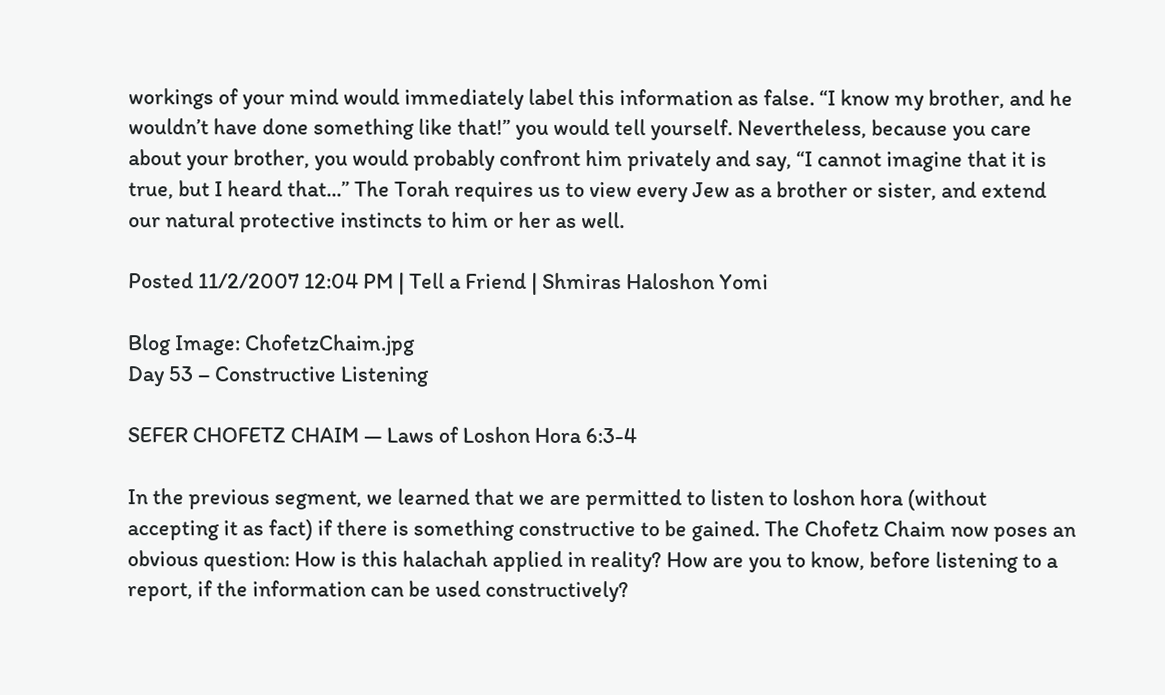workings of your mind would immediately label this information as false. “I know my brother, and he wouldn’t have done something like that!” you would tell yourself. Nevertheless, because you care about your brother, you would probably confront him privately and say, “I cannot imagine that it is true, but I heard that...” The Torah requires us to view every Jew as a brother or sister, and extend our natural protective instincts to him or her as well.

Posted 11/2/2007 12:04 PM | Tell a Friend | Shmiras Haloshon Yomi

Blog Image: ChofetzChaim.jpg
Day 53 – Constructive Listening

SEFER CHOFETZ CHAIM — Laws of Loshon Hora 6:3-4

In the previous segment, we learned that we are permitted to listen to loshon hora (without accepting it as fact) if there is something constructive to be gained. The Chofetz Chaim now poses an obvious question: How is this halachah applied in reality? How are you to know, before listening to a report, if the information can be used constructively?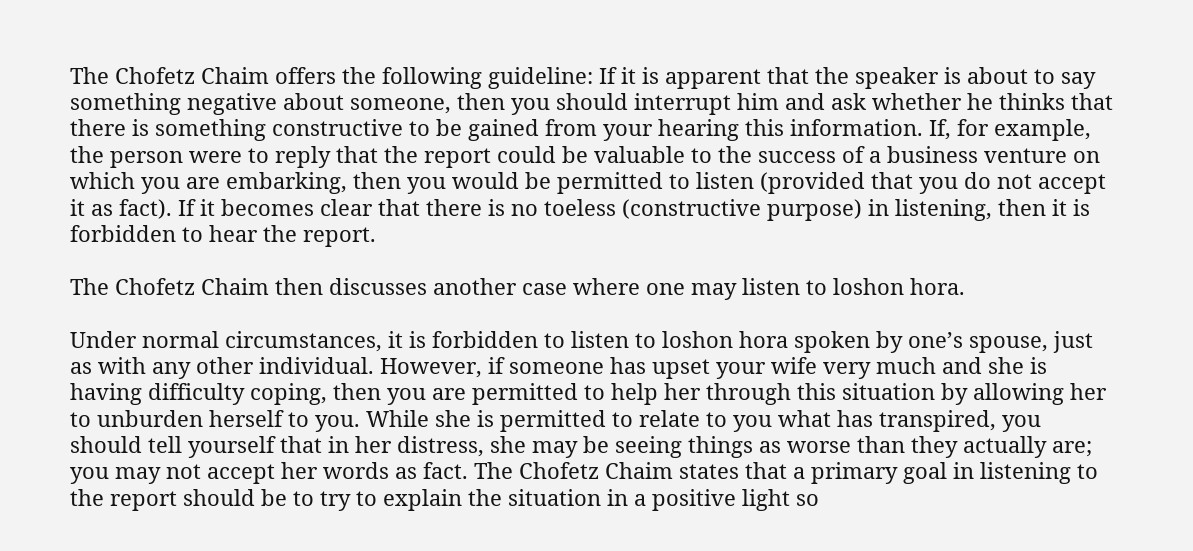The Chofetz Chaim offers the following guideline: If it is apparent that the speaker is about to say something negative about someone, then you should interrupt him and ask whether he thinks that there is something constructive to be gained from your hearing this information. If, for example, the person were to reply that the report could be valuable to the success of a business venture on which you are embarking, then you would be permitted to listen (provided that you do not accept it as fact). If it becomes clear that there is no toeless (constructive purpose) in listening, then it is forbidden to hear the report.

The Chofetz Chaim then discusses another case where one may listen to loshon hora.

Under normal circumstances, it is forbidden to listen to loshon hora spoken by one’s spouse, just as with any other individual. However, if someone has upset your wife very much and she is having difficulty coping, then you are permitted to help her through this situation by allowing her to unburden herself to you. While she is permitted to relate to you what has transpired, you should tell yourself that in her distress, she may be seeing things as worse than they actually are; you may not accept her words as fact. The Chofetz Chaim states that a primary goal in listening to the report should be to try to explain the situation in a positive light so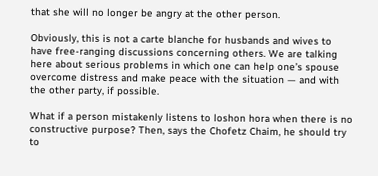that she will no longer be angry at the other person.

Obviously, this is not a carte blanche for husbands and wives to have free-ranging discussions concerning others. We are talking here about serious problems in which one can help one’s spouse overcome distress and make peace with the situation — and with the other party, if possible.

What if a person mistakenly listens to loshon hora when there is no constructive purpose? Then, says the Chofetz Chaim, he should try to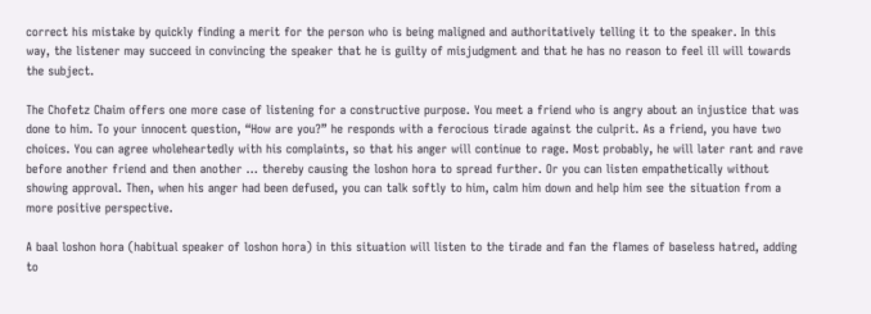correct his mistake by quickly finding a merit for the person who is being maligned and authoritatively telling it to the speaker. In this way, the listener may succeed in convincing the speaker that he is guilty of misjudgment and that he has no reason to feel ill will towards the subject.

The Chofetz Chaim offers one more case of listening for a constructive purpose. You meet a friend who is angry about an injustice that was done to him. To your innocent question, “How are you?” he responds with a ferocious tirade against the culprit. As a friend, you have two choices. You can agree wholeheartedly with his complaints, so that his anger will continue to rage. Most probably, he will later rant and rave before another friend and then another … thereby causing the loshon hora to spread further. Or you can listen empathetically without showing approval. Then, when his anger had been defused, you can talk softly to him, calm him down and help him see the situation from a more positive perspective.

A baal loshon hora (habitual speaker of loshon hora) in this situation will listen to the tirade and fan the flames of baseless hatred, adding to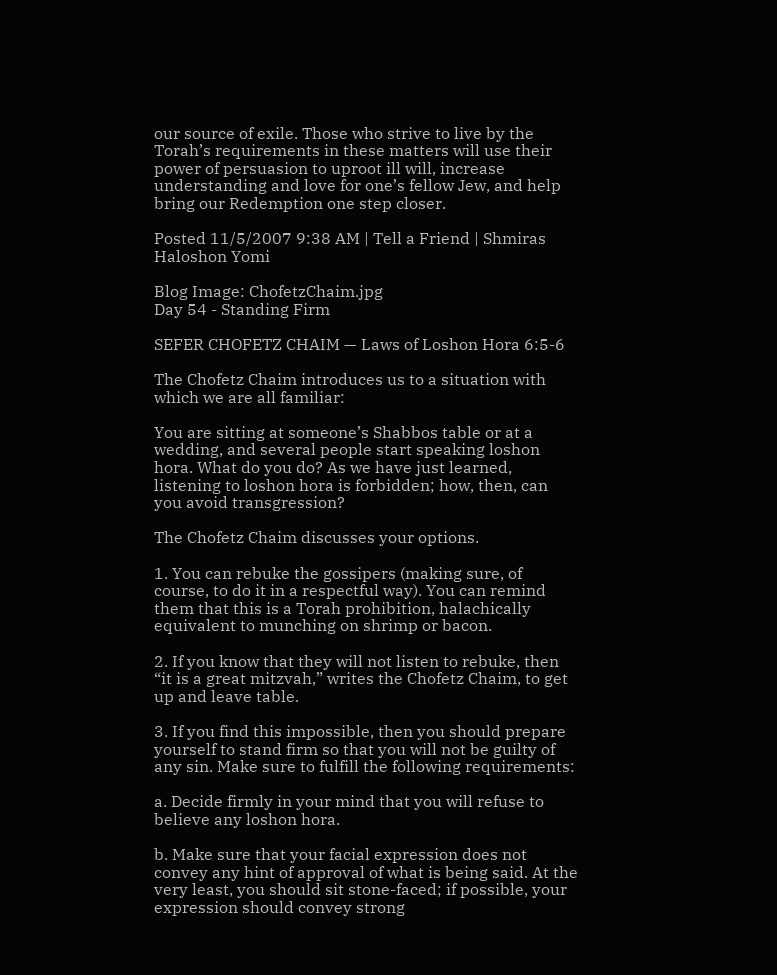our source of exile. Those who strive to live by the Torah’s requirements in these matters will use their power of persuasion to uproot ill will, increase understanding and love for one’s fellow Jew, and help bring our Redemption one step closer.

Posted 11/5/2007 9:38 AM | Tell a Friend | Shmiras Haloshon Yomi

Blog Image: ChofetzChaim.jpg
Day 54 - Standing Firm

SEFER CHOFETZ CHAIM — Laws of Loshon Hora 6:5-6

The Chofetz Chaim introduces us to a situation with which we are all familiar:

You are sitting at someone’s Shabbos table or at a wedding, and several people start speaking loshon hora. What do you do? As we have just learned, listening to loshon hora is forbidden; how, then, can you avoid transgression?

The Chofetz Chaim discusses your options.

1. You can rebuke the gossipers (making sure, of course, to do it in a respectful way). You can remind them that this is a Torah prohibition, halachically equivalent to munching on shrimp or bacon.

2. If you know that they will not listen to rebuke, then “it is a great mitzvah,” writes the Chofetz Chaim, to get up and leave table.

3. If you find this impossible, then you should prepare yourself to stand firm so that you will not be guilty of any sin. Make sure to fulfill the following requirements:

a. Decide firmly in your mind that you will refuse to believe any loshon hora.

b. Make sure that your facial expression does not convey any hint of approval of what is being said. At the very least, you should sit stone-faced; if possible, your expression should convey strong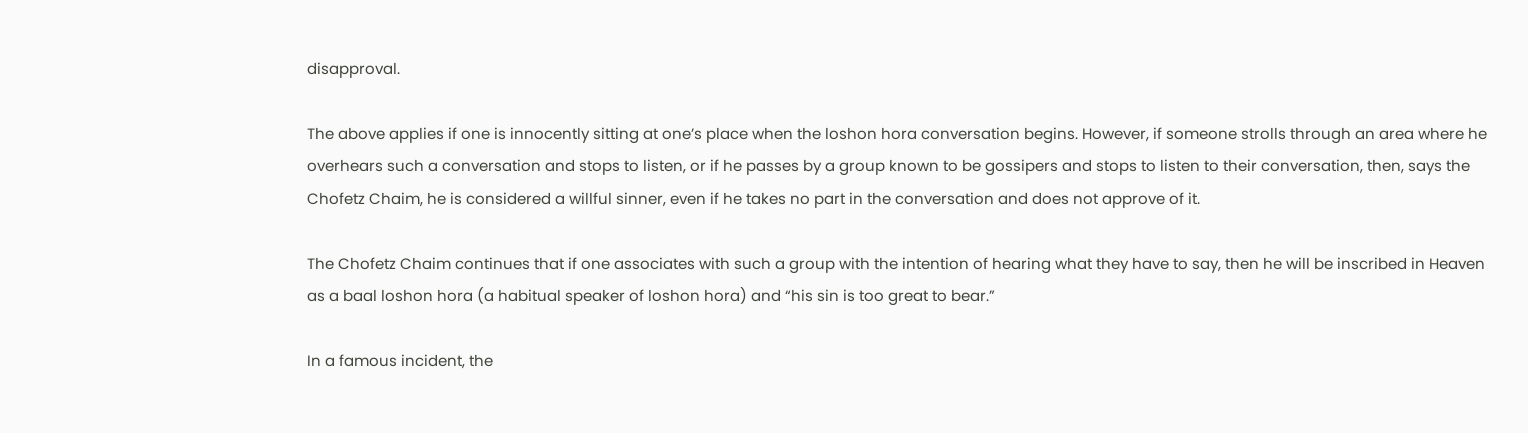disapproval.

The above applies if one is innocently sitting at one’s place when the loshon hora conversation begins. However, if someone strolls through an area where he overhears such a conversation and stops to listen, or if he passes by a group known to be gossipers and stops to listen to their conversation, then, says the Chofetz Chaim, he is considered a willful sinner, even if he takes no part in the conversation and does not approve of it.

The Chofetz Chaim continues that if one associates with such a group with the intention of hearing what they have to say, then he will be inscribed in Heaven as a baal loshon hora (a habitual speaker of loshon hora) and “his sin is too great to bear.”

In a famous incident, the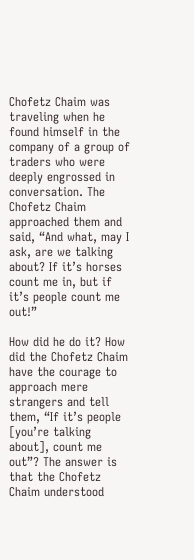Chofetz Chaim was traveling when he found himself in the company of a group of traders who were deeply engrossed in conversation. The Chofetz Chaim approached them and said, “And what, may I ask, are we talking about? If it’s horses count me in, but if it’s people count me out!”

How did he do it? How did the Chofetz Chaim have the courage to approach mere strangers and tell them, “If it’s people [you’re talking about], count me out”? The answer is that the Chofetz Chaim understood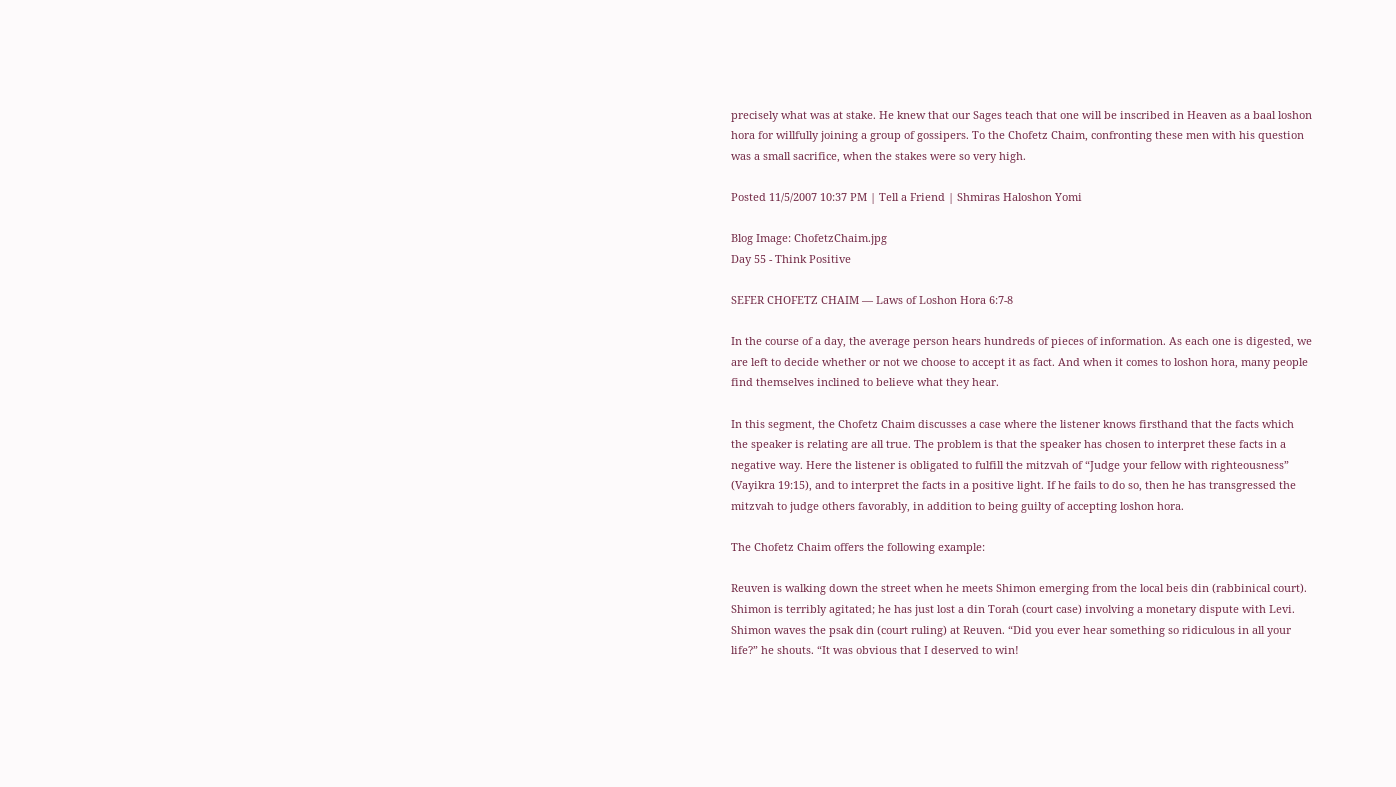precisely what was at stake. He knew that our Sages teach that one will be inscribed in Heaven as a baal loshon hora for willfully joining a group of gossipers. To the Chofetz Chaim, confronting these men with his question was a small sacrifice, when the stakes were so very high.

Posted 11/5/2007 10:37 PM | Tell a Friend | Shmiras Haloshon Yomi

Blog Image: ChofetzChaim.jpg
Day 55 - Think Positive

SEFER CHOFETZ CHAIM — Laws of Loshon Hora 6:7-8

In the course of a day, the average person hears hundreds of pieces of information. As each one is digested, we are left to decide whether or not we choose to accept it as fact. And when it comes to loshon hora, many people find themselves inclined to believe what they hear.

In this segment, the Chofetz Chaim discusses a case where the listener knows firsthand that the facts which the speaker is relating are all true. The problem is that the speaker has chosen to interpret these facts in a negative way. Here the listener is obligated to fulfill the mitzvah of “Judge your fellow with righteousness” (Vayikra 19:15), and to interpret the facts in a positive light. If he fails to do so, then he has transgressed the mitzvah to judge others favorably, in addition to being guilty of accepting loshon hora.

The Chofetz Chaim offers the following example:

Reuven is walking down the street when he meets Shimon emerging from the local beis din (rabbinical court). Shimon is terribly agitated; he has just lost a din Torah (court case) involving a monetary dispute with Levi. Shimon waves the psak din (court ruling) at Reuven. “Did you ever hear something so ridiculous in all your life?” he shouts. “It was obvious that I deserved to win!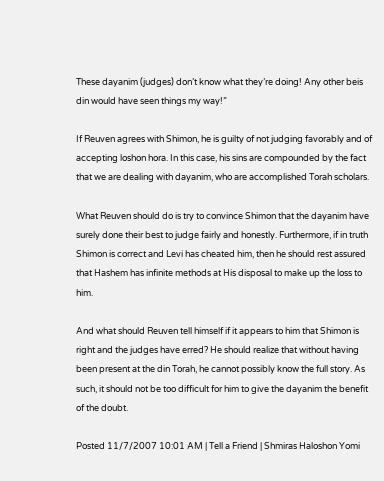These dayanim (judges) don’t know what they’re doing! Any other beis din would have seen things my way!”

If Reuven agrees with Shimon, he is guilty of not judging favorably and of accepting loshon hora. In this case, his sins are compounded by the fact that we are dealing with dayanim, who are accomplished Torah scholars.

What Reuven should do is try to convince Shimon that the dayanim have surely done their best to judge fairly and honestly. Furthermore, if in truth Shimon is correct and Levi has cheated him, then he should rest assured that Hashem has infinite methods at His disposal to make up the loss to him.

And what should Reuven tell himself if it appears to him that Shimon is right and the judges have erred? He should realize that without having been present at the din Torah, he cannot possibly know the full story. As such, it should not be too difficult for him to give the dayanim the benefit of the doubt.

Posted 11/7/2007 10:01 AM | Tell a Friend | Shmiras Haloshon Yomi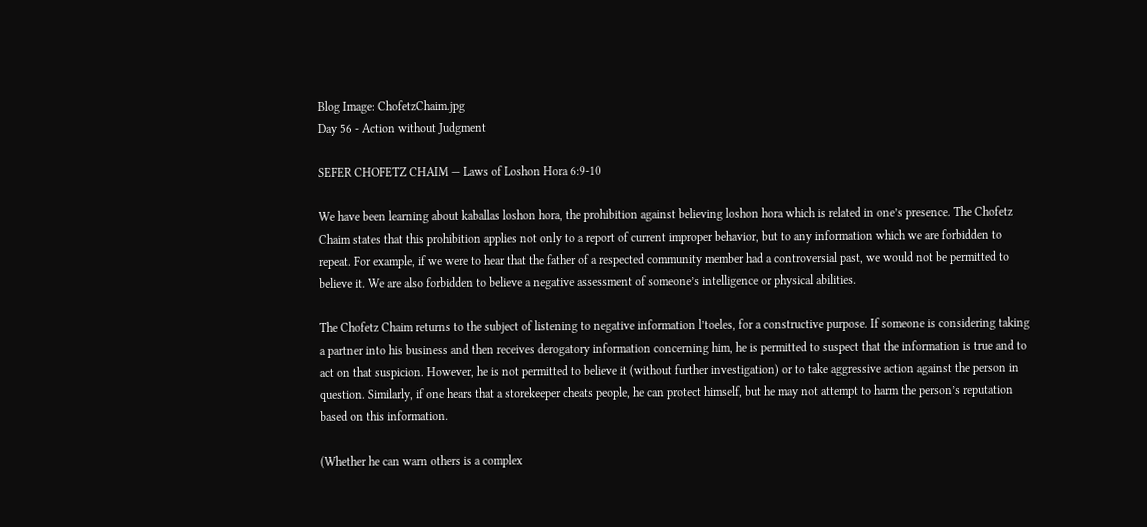Blog Image: ChofetzChaim.jpg
Day 56 - Action without Judgment

SEFER CHOFETZ CHAIM — Laws of Loshon Hora 6:9-10

We have been learning about kaballas loshon hora, the prohibition against believing loshon hora which is related in one’s presence. The Chofetz Chaim states that this prohibition applies not only to a report of current improper behavior, but to any information which we are forbidden to repeat. For example, if we were to hear that the father of a respected community member had a controversial past, we would not be permitted to believe it. We are also forbidden to believe a negative assessment of someone’s intelligence or physical abilities.

The Chofetz Chaim returns to the subject of listening to negative information l’toeles, for a constructive purpose. If someone is considering taking a partner into his business and then receives derogatory information concerning him, he is permitted to suspect that the information is true and to act on that suspicion. However, he is not permitted to believe it (without further investigation) or to take aggressive action against the person in question. Similarly, if one hears that a storekeeper cheats people, he can protect himself, but he may not attempt to harm the person’s reputation based on this information.

(Whether he can warn others is a complex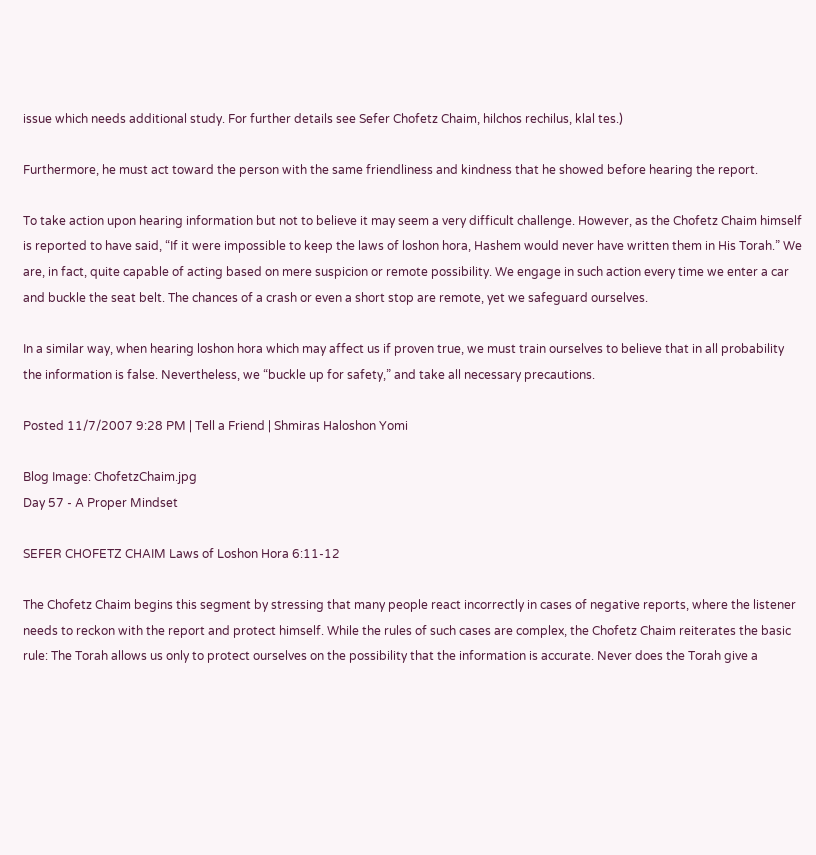issue which needs additional study. For further details see Sefer Chofetz Chaim, hilchos rechilus, klal tes.)

Furthermore, he must act toward the person with the same friendliness and kindness that he showed before hearing the report.

To take action upon hearing information but not to believe it may seem a very difficult challenge. However, as the Chofetz Chaim himself is reported to have said, “If it were impossible to keep the laws of loshon hora, Hashem would never have written them in His Torah.” We are, in fact, quite capable of acting based on mere suspicion or remote possibility. We engage in such action every time we enter a car and buckle the seat belt. The chances of a crash or even a short stop are remote, yet we safeguard ourselves.

In a similar way, when hearing loshon hora which may affect us if proven true, we must train ourselves to believe that in all probability the information is false. Nevertheless, we “buckle up for safety,” and take all necessary precautions.

Posted 11/7/2007 9:28 PM | Tell a Friend | Shmiras Haloshon Yomi

Blog Image: ChofetzChaim.jpg
Day 57 - A Proper Mindset

SEFER CHOFETZ CHAIM Laws of Loshon Hora 6:11-12

The Chofetz Chaim begins this segment by stressing that many people react incorrectly in cases of negative reports, where the listener needs to reckon with the report and protect himself. While the rules of such cases are complex, the Chofetz Chaim reiterates the basic rule: The Torah allows us only to protect ourselves on the possibility that the information is accurate. Never does the Torah give a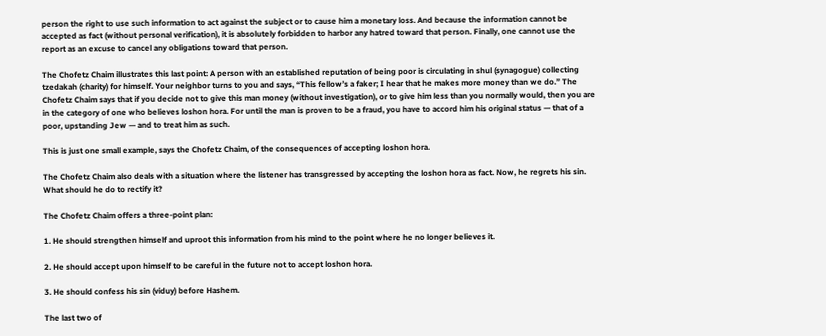person the right to use such information to act against the subject or to cause him a monetary loss. And because the information cannot be accepted as fact (without personal verification), it is absolutely forbidden to harbor any hatred toward that person. Finally, one cannot use the report as an excuse to cancel any obligations toward that person.

The Chofetz Chaim illustrates this last point: A person with an established reputation of being poor is circulating in shul (synagogue) collecting tzedakah (charity) for himself. Your neighbor turns to you and says, “This fellow’s a faker; I hear that he makes more money than we do.” The Chofetz Chaim says that if you decide not to give this man money (without investigation), or to give him less than you normally would, then you are in the category of one who believes loshon hora. For until the man is proven to be a fraud, you have to accord him his original status — that of a poor, upstanding Jew — and to treat him as such.

This is just one small example, says the Chofetz Chaim, of the consequences of accepting loshon hora.

The Chofetz Chaim also deals with a situation where the listener has transgressed by accepting the loshon hora as fact. Now, he regrets his sin. What should he do to rectify it?

The Chofetz Chaim offers a three-point plan:

1. He should strengthen himself and uproot this information from his mind to the point where he no longer believes it.

2. He should accept upon himself to be careful in the future not to accept loshon hora.

3. He should confess his sin (viduy) before Hashem.

The last two of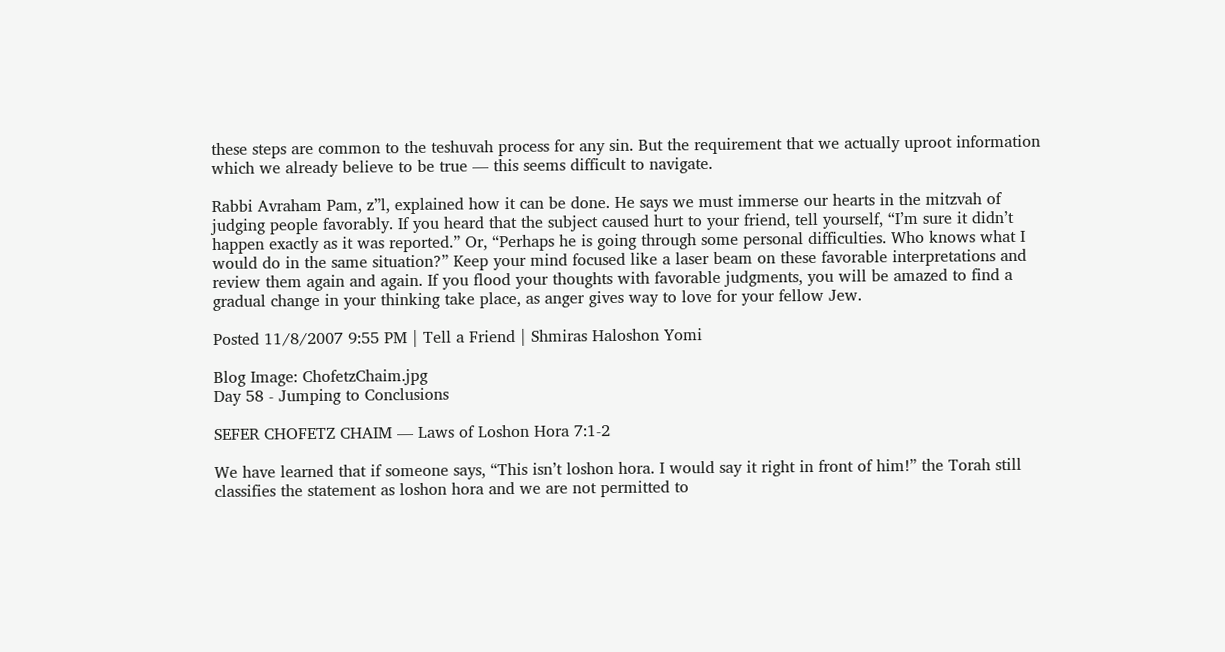these steps are common to the teshuvah process for any sin. But the requirement that we actually uproot information which we already believe to be true — this seems difficult to navigate.

Rabbi Avraham Pam, z”l, explained how it can be done. He says we must immerse our hearts in the mitzvah of judging people favorably. If you heard that the subject caused hurt to your friend, tell yourself, “I’m sure it didn’t happen exactly as it was reported.” Or, “Perhaps he is going through some personal difficulties. Who knows what I would do in the same situation?” Keep your mind focused like a laser beam on these favorable interpretations and review them again and again. If you flood your thoughts with favorable judgments, you will be amazed to find a gradual change in your thinking take place, as anger gives way to love for your fellow Jew.

Posted 11/8/2007 9:55 PM | Tell a Friend | Shmiras Haloshon Yomi

Blog Image: ChofetzChaim.jpg
Day 58 - Jumping to Conclusions

SEFER CHOFETZ CHAIM — Laws of Loshon Hora 7:1-2

We have learned that if someone says, “This isn’t loshon hora. I would say it right in front of him!” the Torah still classifies the statement as loshon hora and we are not permitted to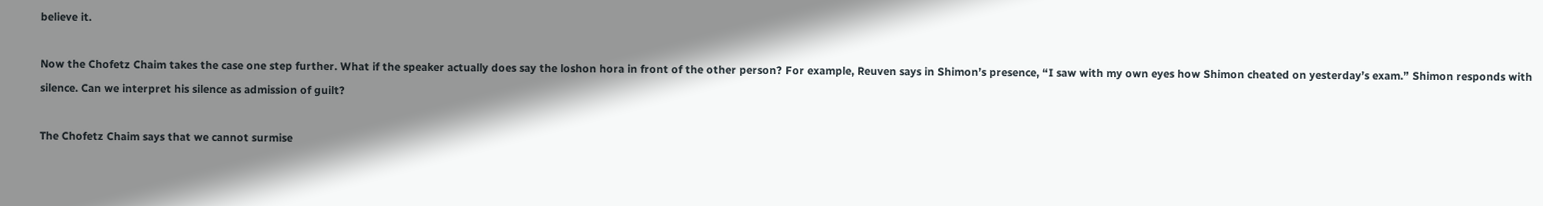believe it.

Now the Chofetz Chaim takes the case one step further. What if the speaker actually does say the loshon hora in front of the other person? For example, Reuven says in Shimon’s presence, “I saw with my own eyes how Shimon cheated on yesterday’s exam.” Shimon responds with silence. Can we interpret his silence as admission of guilt?

The Chofetz Chaim says that we cannot surmise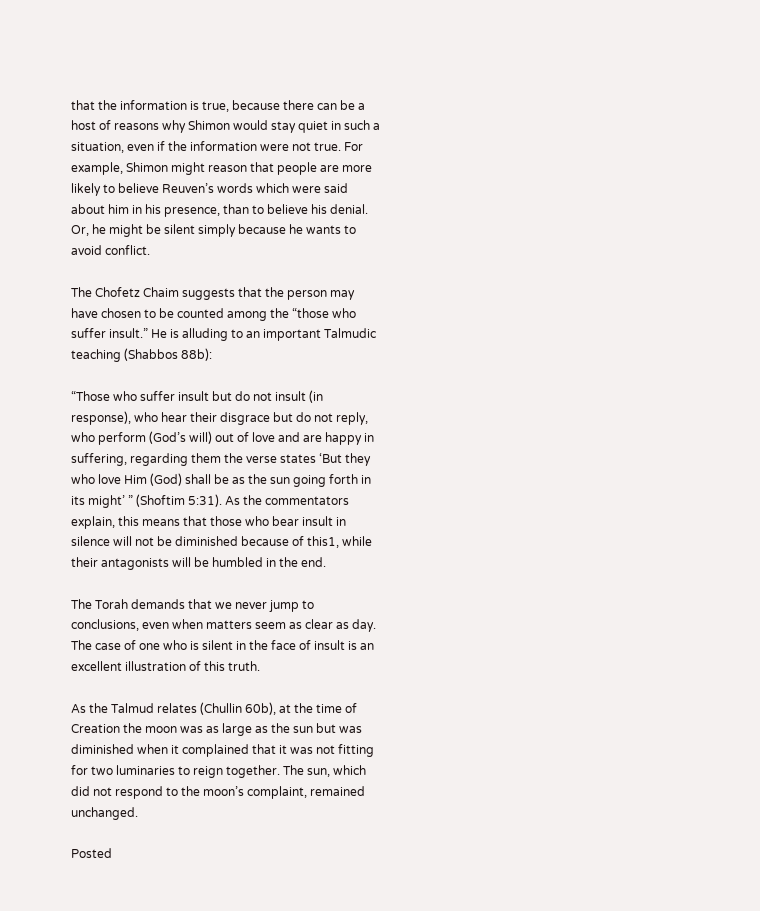that the information is true, because there can be a host of reasons why Shimon would stay quiet in such a situation, even if the information were not true. For example, Shimon might reason that people are more likely to believe Reuven’s words which were said about him in his presence, than to believe his denial. Or, he might be silent simply because he wants to avoid conflict.

The Chofetz Chaim suggests that the person may have chosen to be counted among the “those who suffer insult.” He is alluding to an important Talmudic teaching (Shabbos 88b):

“Those who suffer insult but do not insult (in response), who hear their disgrace but do not reply, who perform (God’s will) out of love and are happy in suffering, regarding them the verse states ‘But they who love Him (God) shall be as the sun going forth in its might’ ” (Shoftim 5:31). As the commentators explain, this means that those who bear insult in silence will not be diminished because of this1, while their antagonists will be humbled in the end.

The Torah demands that we never jump to conclusions, even when matters seem as clear as day. The case of one who is silent in the face of insult is an excellent illustration of this truth.

As the Talmud relates (Chullin 60b), at the time of Creation the moon was as large as the sun but was diminished when it complained that it was not fitting for two luminaries to reign together. The sun, which did not respond to the moon’s complaint, remained unchanged.

Posted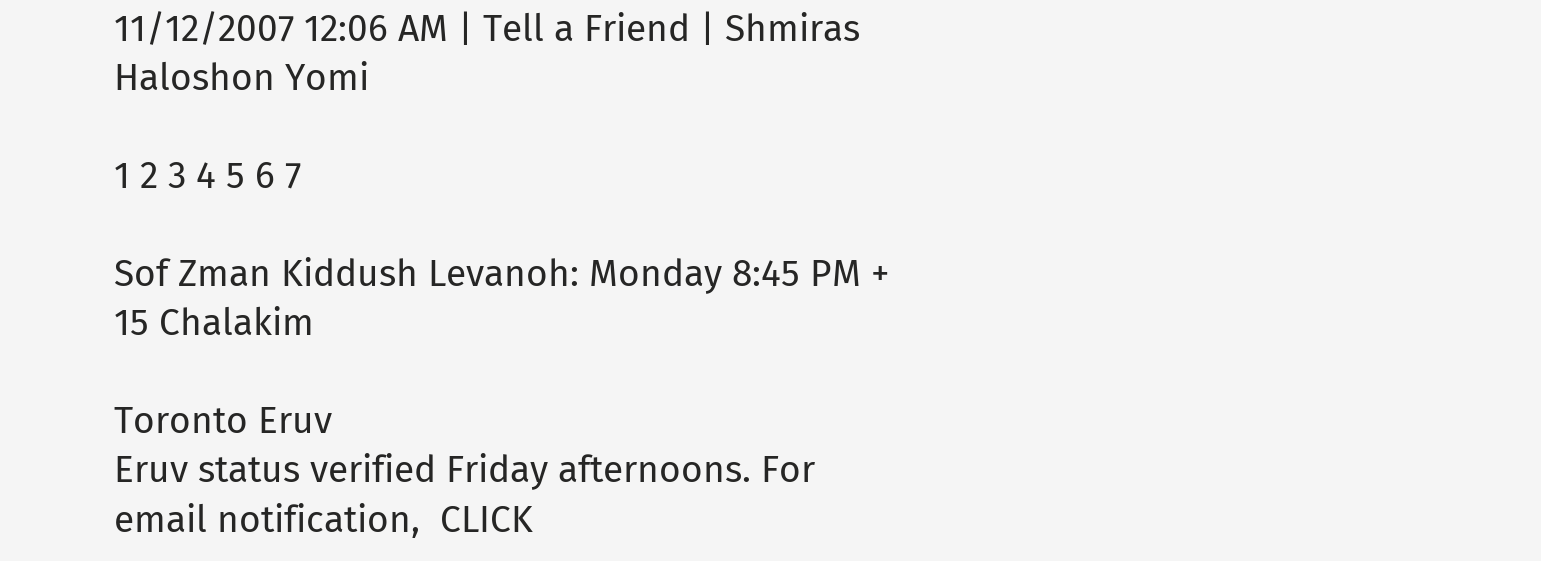11/12/2007 12:06 AM | Tell a Friend | Shmiras Haloshon Yomi

1 2 3 4 5 6 7

Sof Zman Kiddush Levanoh: Monday 8:45 PM + 15 Chalakim

Toronto Eruv
Eruv status verified Friday afternoons. For email notification,  CLICK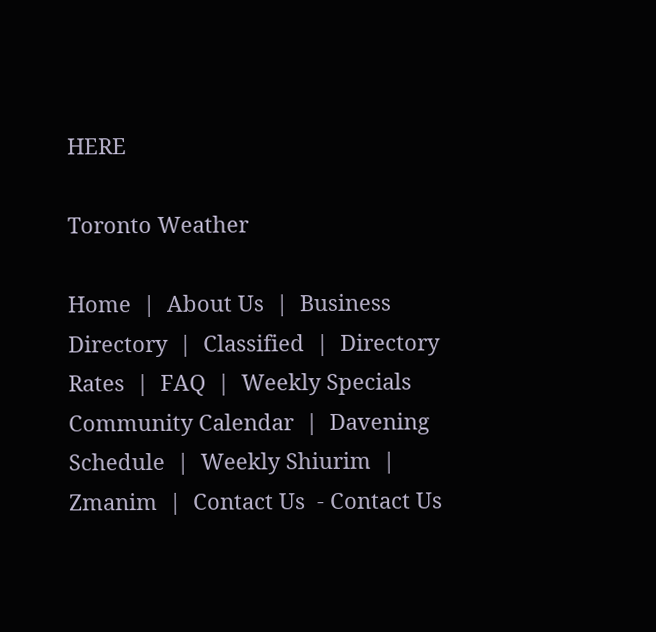HERE

Toronto Weather

Home  |  About Us  |  Business Directory  |  Classified  |  Directory Rates  |  FAQ  |  Weekly Specials
Community Calendar  |  Davening Schedule  |  Weekly Shiurim  |  Zmanim  |  Contact Us  - Contact Us